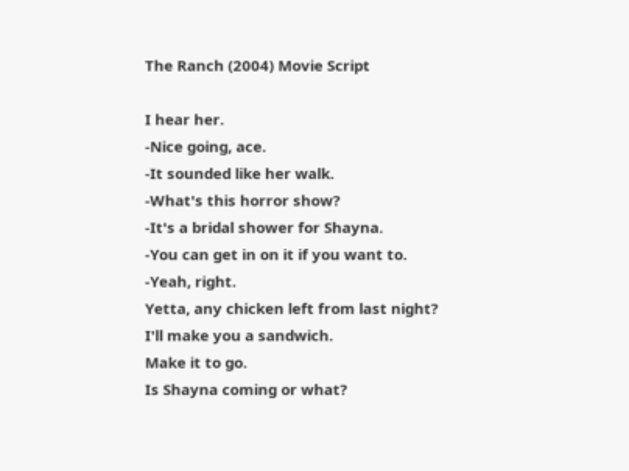The Ranch (2004) Movie Script

I hear her.
-Nice going, ace.
-It sounded like her walk.
-What's this horror show?
-It's a bridal shower for Shayna.
-You can get in on it if you want to.
-Yeah, right.
Yetta, any chicken left from last night?
I'll make you a sandwich.
Make it to go.
Is Shayna coming or what?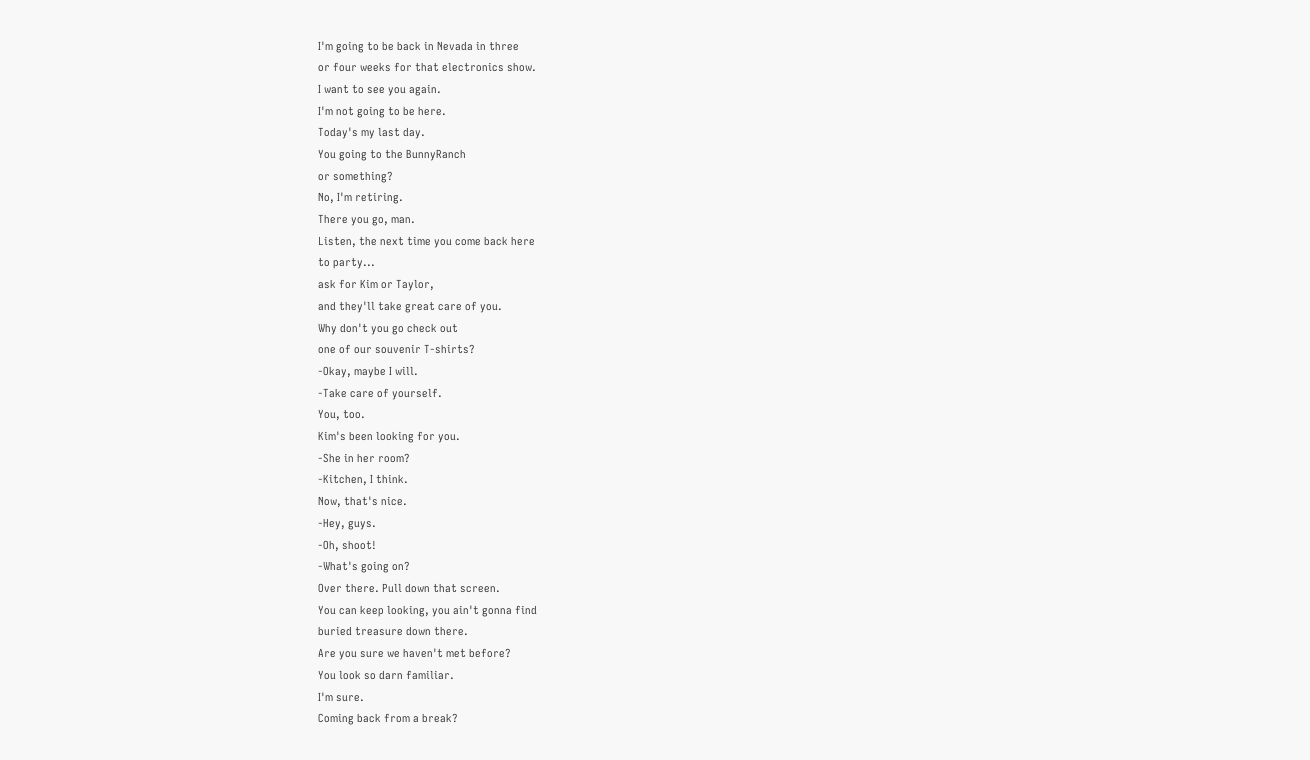I'm going to be back in Nevada in three
or four weeks for that electronics show.
I want to see you again.
I'm not going to be here.
Today's my last day.
You going to the BunnyRanch
or something?
No, I'm retiring.
There you go, man.
Listen, the next time you come back here
to party...
ask for Kim or Taylor,
and they'll take great care of you.
Why don't you go check out
one of our souvenir T-shirts?
-Okay, maybe I will.
-Take care of yourself.
You, too.
Kim's been looking for you.
-She in her room?
-Kitchen, I think.
Now, that's nice.
-Hey, guys.
-Oh, shoot!
-What's going on?
Over there. Pull down that screen.
You can keep looking, you ain't gonna find
buried treasure down there.
Are you sure we haven't met before?
You look so darn familiar.
I'm sure.
Coming back from a break?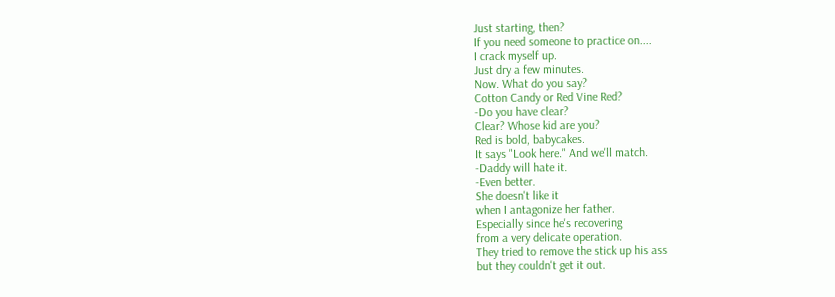Just starting, then?
If you need someone to practice on....
I crack myself up.
Just dry a few minutes.
Now. What do you say?
Cotton Candy or Red Vine Red?
-Do you have clear?
Clear? Whose kid are you?
Red is bold, babycakes.
It says "Look here." And we'll match.
-Daddy will hate it.
-Even better.
She doesn't like it
when I antagonize her father.
Especially since he's recovering
from a very delicate operation.
They tried to remove the stick up his ass
but they couldn't get it out.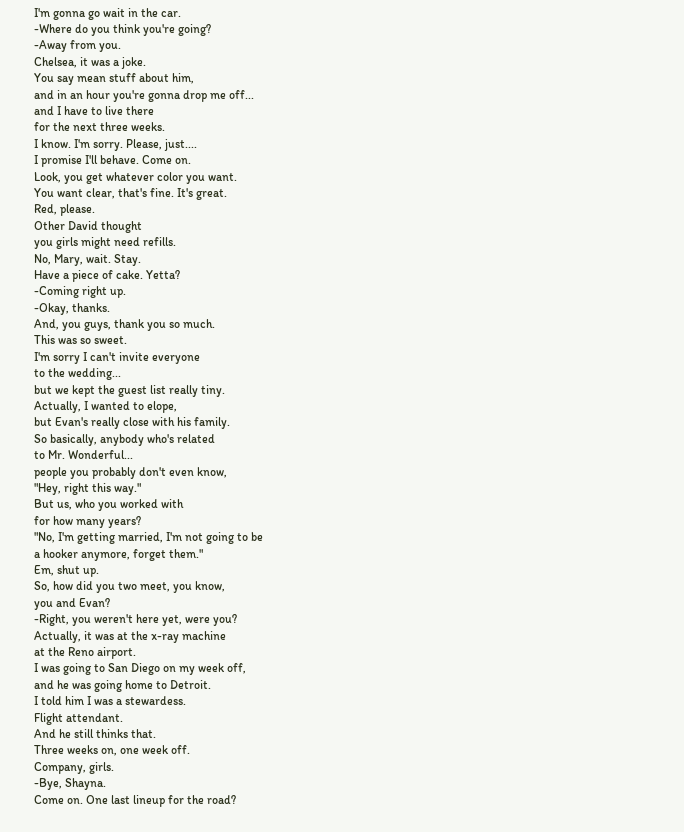I'm gonna go wait in the car.
-Where do you think you're going?
-Away from you.
Chelsea, it was a joke.
You say mean stuff about him,
and in an hour you're gonna drop me off...
and I have to live there
for the next three weeks.
I know. I'm sorry. Please, just....
I promise I'll behave. Come on.
Look, you get whatever color you want.
You want clear, that's fine. It's great.
Red, please.
Other David thought
you girls might need refills.
No, Mary, wait. Stay.
Have a piece of cake. Yetta?
-Coming right up.
-Okay, thanks.
And, you guys, thank you so much.
This was so sweet.
I'm sorry I can't invite everyone
to the wedding...
but we kept the guest list really tiny.
Actually, I wanted to elope,
but Evan's really close with his family.
So basically, anybody who's related
to Mr. Wonderful...
people you probably don't even know,
"Hey, right this way."
But us, who you worked with
for how many years?
"No, I'm getting married, I'm not going to be
a hooker anymore, forget them."
Em, shut up.
So, how did you two meet, you know,
you and Evan?
-Right, you weren't here yet, were you?
Actually, it was at the x-ray machine
at the Reno airport.
I was going to San Diego on my week off,
and he was going home to Detroit.
I told him I was a stewardess.
Flight attendant.
And he still thinks that.
Three weeks on, one week off.
Company, girls.
-Bye, Shayna.
Come on. One last lineup for the road?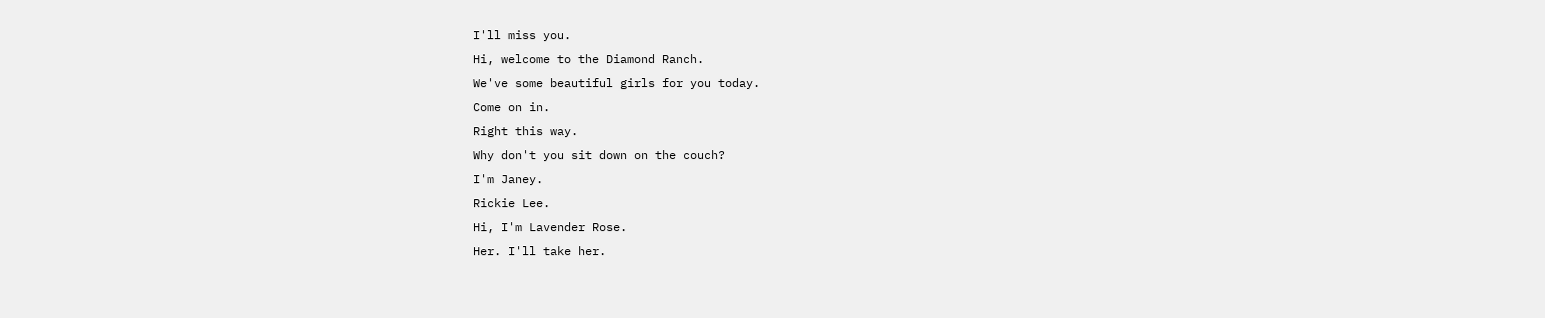I'll miss you.
Hi, welcome to the Diamond Ranch.
We've some beautiful girls for you today.
Come on in.
Right this way.
Why don't you sit down on the couch?
I'm Janey.
Rickie Lee.
Hi, I'm Lavender Rose.
Her. I'll take her.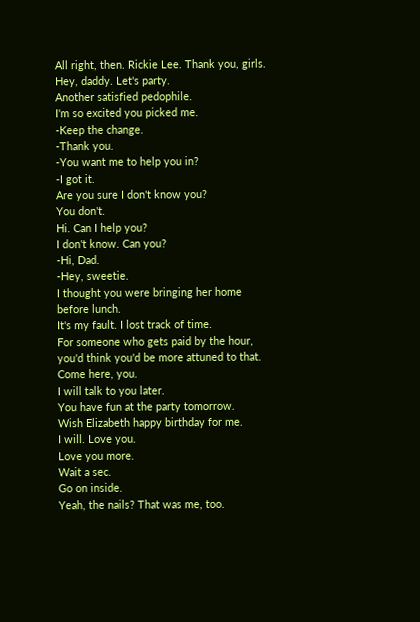All right, then. Rickie Lee. Thank you, girls.
Hey, daddy. Let's party.
Another satisfied pedophile.
I'm so excited you picked me.
-Keep the change.
-Thank you.
-You want me to help you in?
-I got it.
Are you sure I don't know you?
You don't.
Hi. Can I help you?
I don't know. Can you?
-Hi, Dad.
-Hey, sweetie.
I thought you were bringing her home
before lunch.
It's my fault. I lost track of time.
For someone who gets paid by the hour,
you'd think you'd be more attuned to that.
Come here, you.
I will talk to you later.
You have fun at the party tomorrow.
Wish Elizabeth happy birthday for me.
I will. Love you.
Love you more.
Wait a sec.
Go on inside.
Yeah, the nails? That was me, too.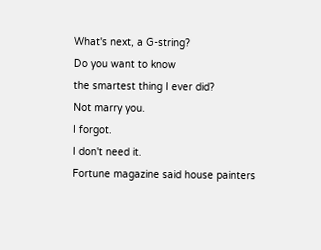What's next, a G-string?
Do you want to know
the smartest thing I ever did?
Not marry you.
I forgot.
I don't need it.
Fortune magazine said house painters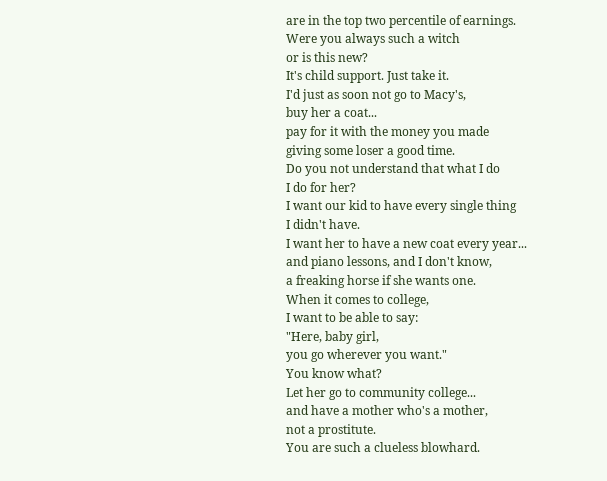are in the top two percentile of earnings.
Were you always such a witch
or is this new?
It's child support. Just take it.
I'd just as soon not go to Macy's,
buy her a coat...
pay for it with the money you made
giving some loser a good time.
Do you not understand that what I do
I do for her?
I want our kid to have every single thing
I didn't have.
I want her to have a new coat every year...
and piano lessons, and I don't know,
a freaking horse if she wants one.
When it comes to college,
I want to be able to say:
"Here, baby girl,
you go wherever you want."
You know what?
Let her go to community college...
and have a mother who's a mother,
not a prostitute.
You are such a clueless blowhard.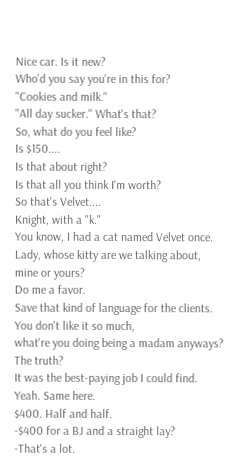Nice car. Is it new?
Who'd you say you're in this for?
"Cookies and milk."
"All day sucker." What's that?
So, what do you feel like?
Is $150....
Is that about right?
Is that all you think I'm worth?
So that's Velvet....
Knight, with a "k."
You know, I had a cat named Velvet once.
Lady, whose kitty are we talking about,
mine or yours?
Do me a favor.
Save that kind of language for the clients.
You don't like it so much,
what're you doing being a madam anyways?
The truth?
It was the best-paying job I could find.
Yeah. Same here.
$400. Half and half.
-$400 for a BJ and a straight lay?
-That's a lot.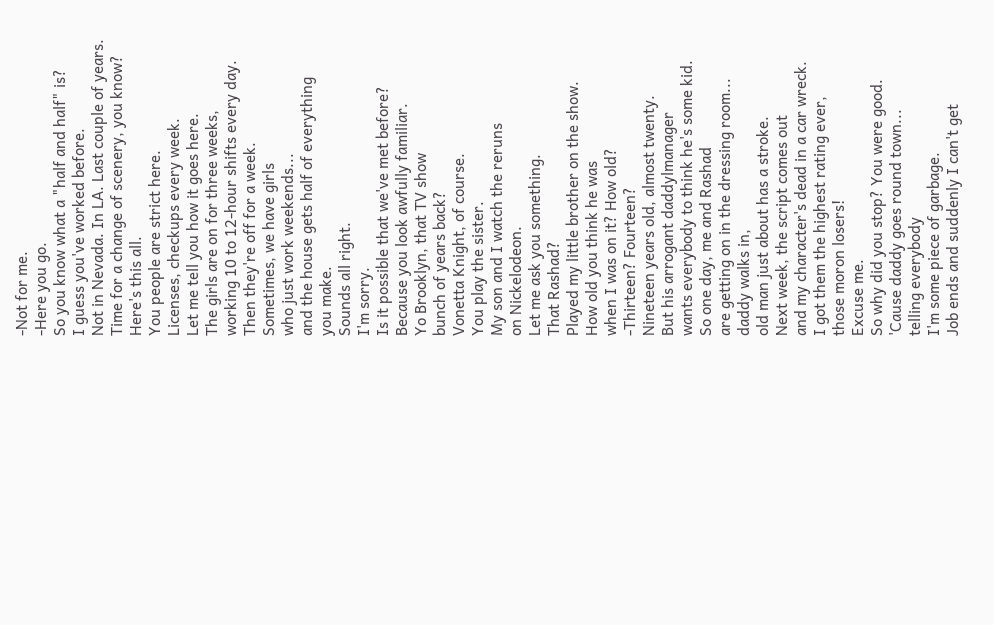-Not for me.
-Here you go.
So you know what a "half and half" is?
I guess you've worked before.
Not in Nevada. In LA. Last couple of years.
Time for a change of scenery, you know?
Here's this all.
You people are strict here.
Licenses, checkups every week.
Let me tell you how it goes here.
The girls are on for three weeks,
working 10 to 12-hour shifts every day.
Then they're off for a week.
Sometimes, we have girls
who just work weekends...
and the house gets half of everything
you make.
Sounds all right.
I'm sorry.
Is it possible that we've met before?
Because you look awfully familiar.
Yo Brooklyn, that TV show
bunch of years back?
Vonetta Knight, of course.
You play the sister.
My son and I watch the reruns
on Nickelodeon.
Let me ask you something.
That Rashad?
Played my little brother on the show.
How old you think he was
when I was on it? How old?
-Thirteen? Fourteen?
Nineteen years old, almost twenty.
But his arrogant daddylmanager
wants everybody to think he's some kid.
So one day, me and Rashad
are getting on in the dressing room...
daddy walks in,
old man just about has a stroke.
Next week, the script comes out
and my character's dead in a car wreck.
I got them the highest rating ever,
those moron losers!
Excuse me.
So why did you stop? You were good.
'Cause daddy goes round town...
telling everybody
I'm some piece of garbage.
Job ends and suddenly I can't get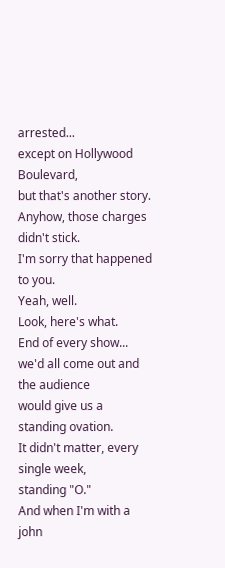arrested...
except on Hollywood Boulevard,
but that's another story.
Anyhow, those charges didn't stick.
I'm sorry that happened to you.
Yeah, well.
Look, here's what.
End of every show...
we'd all come out and the audience
would give us a standing ovation.
It didn't matter, every single week,
standing "O."
And when I'm with a john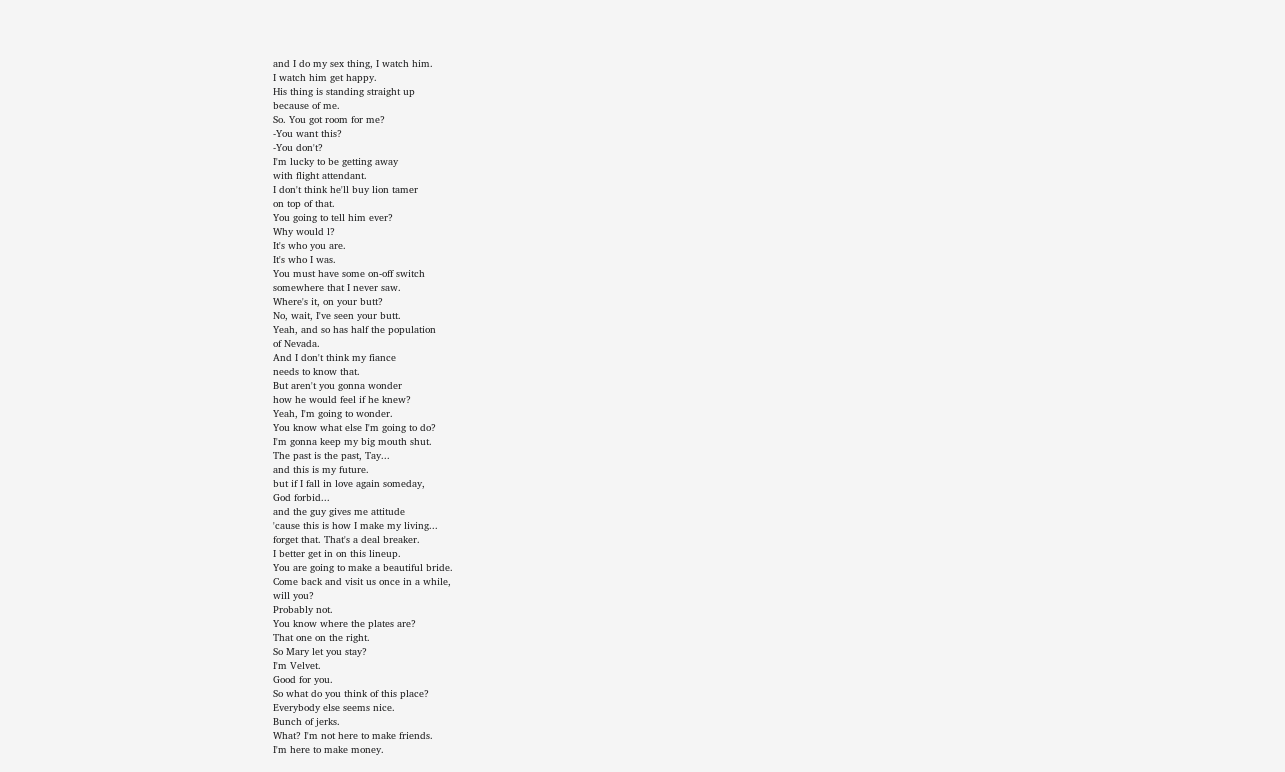and I do my sex thing, I watch him.
I watch him get happy.
His thing is standing straight up
because of me.
So. You got room for me?
-You want this?
-You don't?
I'm lucky to be getting away
with flight attendant.
I don't think he'll buy lion tamer
on top of that.
You going to tell him ever?
Why would l?
It's who you are.
It's who I was.
You must have some on-off switch
somewhere that I never saw.
Where's it, on your butt?
No, wait, I've seen your butt.
Yeah, and so has half the population
of Nevada.
And I don't think my fiance
needs to know that.
But aren't you gonna wonder
how he would feel if he knew?
Yeah, I'm going to wonder.
You know what else I'm going to do?
I'm gonna keep my big mouth shut.
The past is the past, Tay...
and this is my future.
but if I fall in love again someday,
God forbid...
and the guy gives me attitude
'cause this is how I make my living...
forget that. That's a deal breaker.
I better get in on this lineup.
You are going to make a beautiful bride.
Come back and visit us once in a while,
will you?
Probably not.
You know where the plates are?
That one on the right.
So Mary let you stay?
I'm Velvet.
Good for you.
So what do you think of this place?
Everybody else seems nice.
Bunch of jerks.
What? I'm not here to make friends.
I'm here to make money.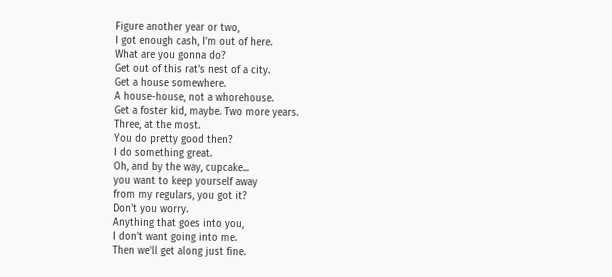Figure another year or two,
I got enough cash, I'm out of here.
What are you gonna do?
Get out of this rat's nest of a city.
Get a house somewhere.
A house-house, not a whorehouse.
Get a foster kid, maybe. Two more years.
Three, at the most.
You do pretty good then?
I do something great.
Oh, and by the way, cupcake...
you want to keep yourself away
from my regulars, you got it?
Don't you worry.
Anything that goes into you,
I don't want going into me.
Then we'll get along just fine.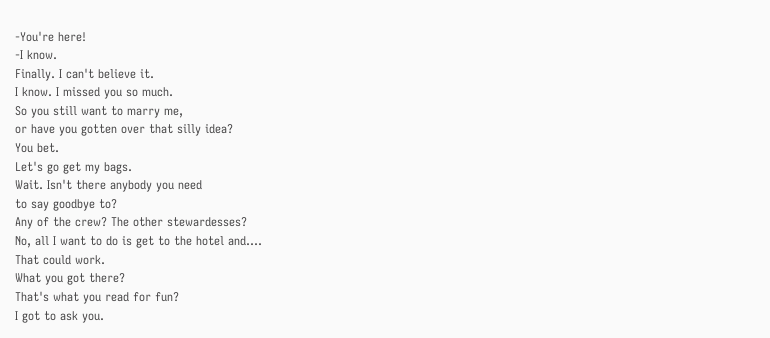-You're here!
-I know.
Finally. I can't believe it.
I know. I missed you so much.
So you still want to marry me,
or have you gotten over that silly idea?
You bet.
Let's go get my bags.
Wait. Isn't there anybody you need
to say goodbye to?
Any of the crew? The other stewardesses?
No, all I want to do is get to the hotel and....
That could work.
What you got there?
That's what you read for fun?
I got to ask you.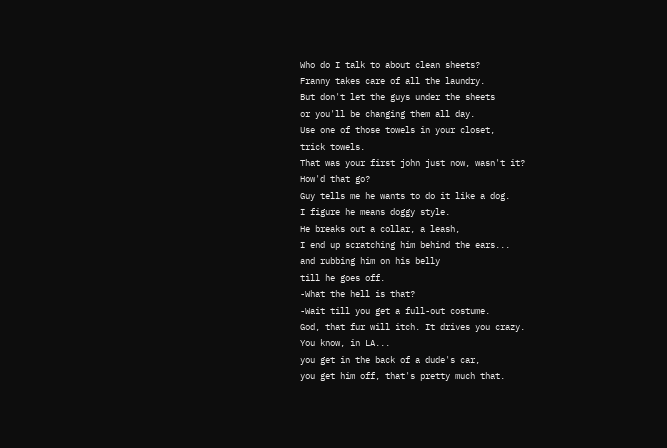Who do I talk to about clean sheets?
Franny takes care of all the laundry.
But don't let the guys under the sheets
or you'll be changing them all day.
Use one of those towels in your closet,
trick towels.
That was your first john just now, wasn't it?
How'd that go?
Guy tells me he wants to do it like a dog.
I figure he means doggy style.
He breaks out a collar, a leash,
I end up scratching him behind the ears...
and rubbing him on his belly
till he goes off.
-What the hell is that?
-Wait till you get a full-out costume.
God, that fur will itch. It drives you crazy.
You know, in LA...
you get in the back of a dude's car,
you get him off, that's pretty much that.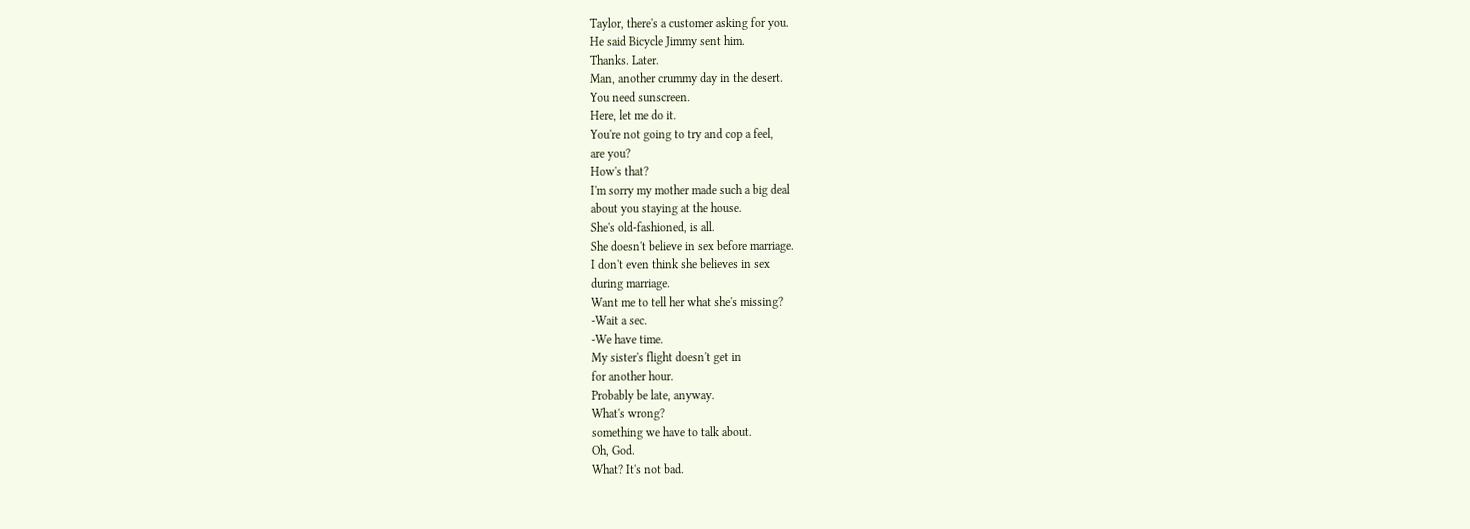Taylor, there's a customer asking for you.
He said Bicycle Jimmy sent him.
Thanks. Later.
Man, another crummy day in the desert.
You need sunscreen.
Here, let me do it.
You're not going to try and cop a feel,
are you?
How's that?
I'm sorry my mother made such a big deal
about you staying at the house.
She's old-fashioned, is all.
She doesn't believe in sex before marriage.
I don't even think she believes in sex
during marriage.
Want me to tell her what she's missing?
-Wait a sec.
-We have time.
My sister's flight doesn't get in
for another hour.
Probably be late, anyway.
What's wrong?
something we have to talk about.
Oh, God.
What? It's not bad.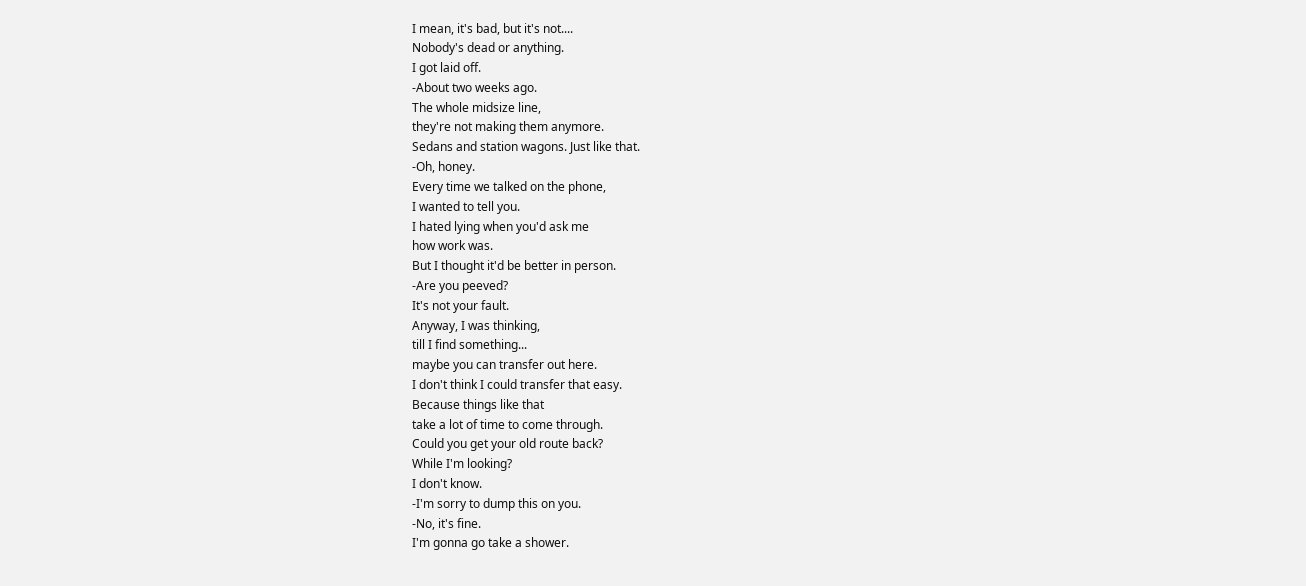I mean, it's bad, but it's not....
Nobody's dead or anything.
I got laid off.
-About two weeks ago.
The whole midsize line,
they're not making them anymore.
Sedans and station wagons. Just like that.
-Oh, honey.
Every time we talked on the phone,
I wanted to tell you.
I hated lying when you'd ask me
how work was.
But I thought it'd be better in person.
-Are you peeved?
It's not your fault.
Anyway, I was thinking,
till I find something...
maybe you can transfer out here.
I don't think I could transfer that easy.
Because things like that
take a lot of time to come through.
Could you get your old route back?
While I'm looking?
I don't know.
-I'm sorry to dump this on you.
-No, it's fine.
I'm gonna go take a shower.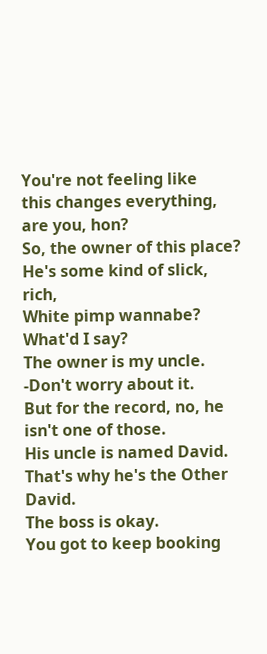You're not feeling like
this changes everything, are you, hon?
So, the owner of this place?
He's some kind of slick, rich,
White pimp wannabe?
What'd I say?
The owner is my uncle.
-Don't worry about it.
But for the record, no, he isn't one of those.
His uncle is named David.
That's why he's the Other David.
The boss is okay.
You got to keep booking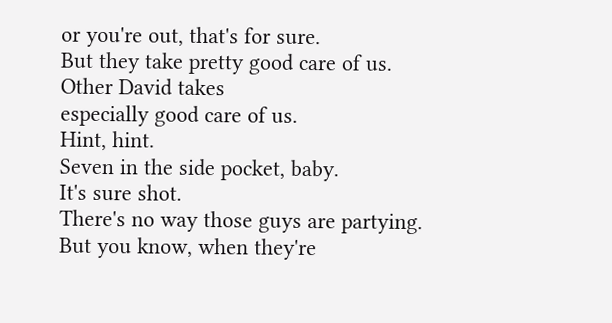or you're out, that's for sure.
But they take pretty good care of us.
Other David takes
especially good care of us.
Hint, hint.
Seven in the side pocket, baby.
It's sure shot.
There's no way those guys are partying.
But you know, when they're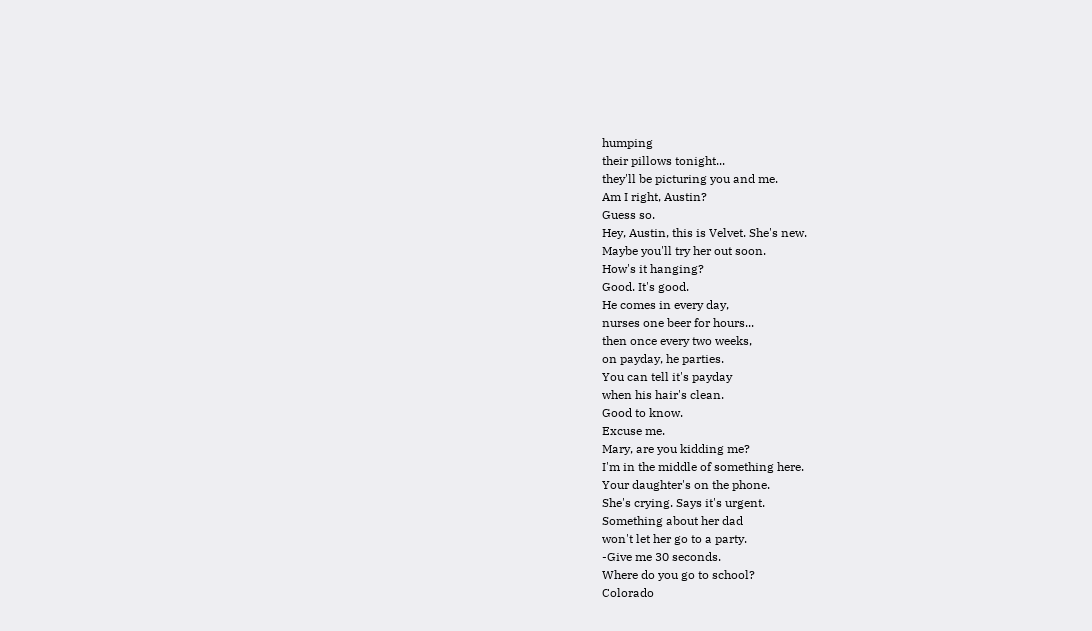humping
their pillows tonight...
they'll be picturing you and me.
Am I right, Austin?
Guess so.
Hey, Austin, this is Velvet. She's new.
Maybe you'll try her out soon.
How's it hanging?
Good. It's good.
He comes in every day,
nurses one beer for hours...
then once every two weeks,
on payday, he parties.
You can tell it's payday
when his hair's clean.
Good to know.
Excuse me.
Mary, are you kidding me?
I'm in the middle of something here.
Your daughter's on the phone.
She's crying. Says it's urgent.
Something about her dad
won't let her go to a party.
-Give me 30 seconds.
Where do you go to school?
Colorado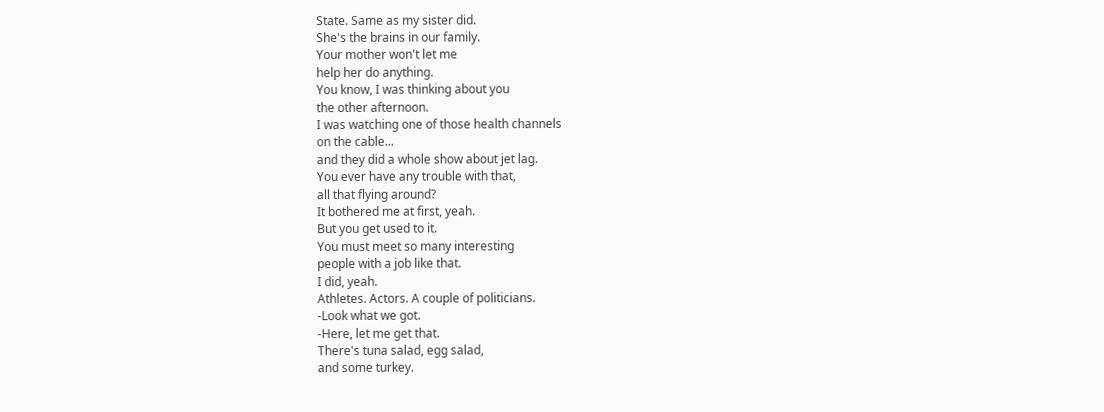State. Same as my sister did.
She's the brains in our family.
Your mother won't let me
help her do anything.
You know, I was thinking about you
the other afternoon.
I was watching one of those health channels
on the cable...
and they did a whole show about jet lag.
You ever have any trouble with that,
all that flying around?
It bothered me at first, yeah.
But you get used to it.
You must meet so many interesting
people with a job like that.
I did, yeah.
Athletes. Actors. A couple of politicians.
-Look what we got.
-Here, let me get that.
There's tuna salad, egg salad,
and some turkey.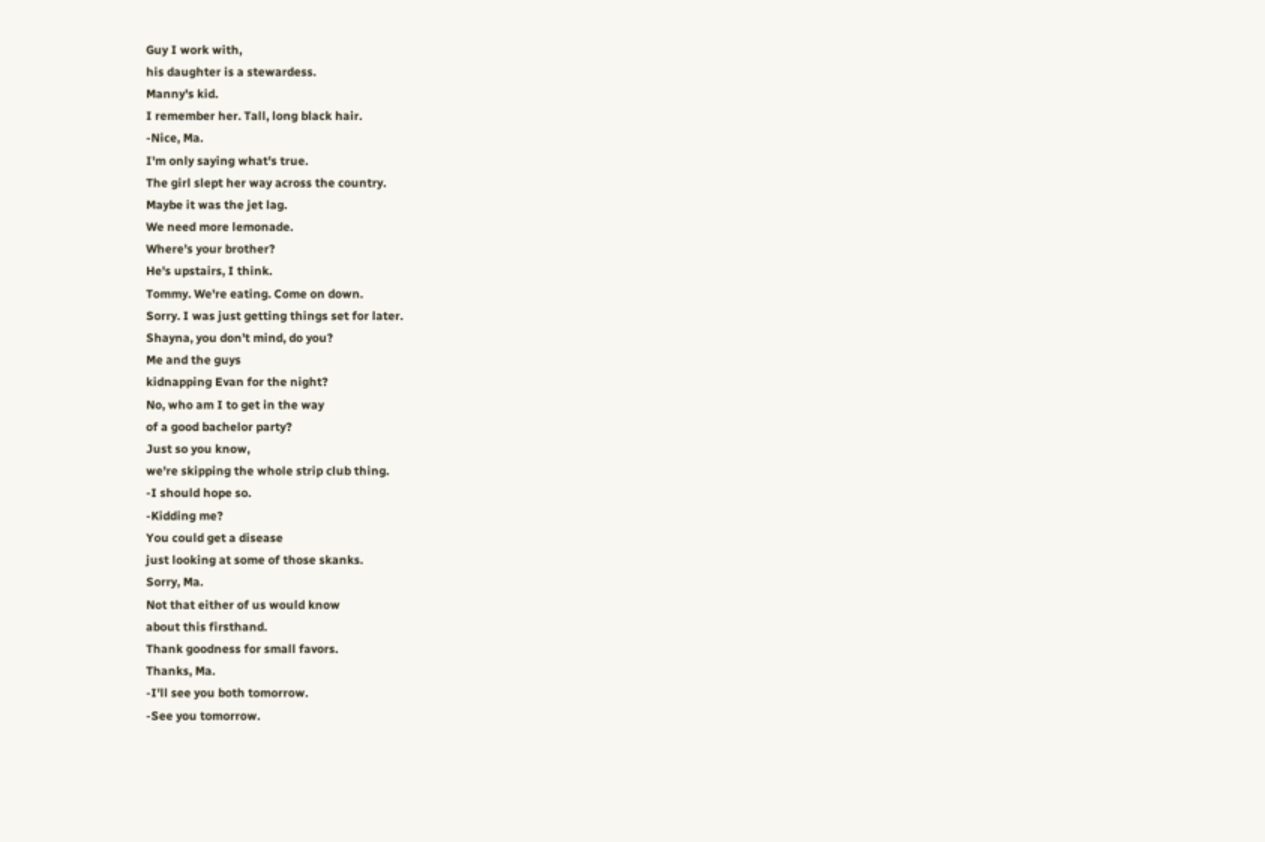Guy I work with,
his daughter is a stewardess.
Manny's kid.
I remember her. Tall, long black hair.
-Nice, Ma.
I'm only saying what's true.
The girl slept her way across the country.
Maybe it was the jet lag.
We need more lemonade.
Where's your brother?
He's upstairs, I think.
Tommy. We're eating. Come on down.
Sorry. I was just getting things set for later.
Shayna, you don't mind, do you?
Me and the guys
kidnapping Evan for the night?
No, who am I to get in the way
of a good bachelor party?
Just so you know,
we're skipping the whole strip club thing.
-I should hope so.
-Kidding me?
You could get a disease
just looking at some of those skanks.
Sorry, Ma.
Not that either of us would know
about this firsthand.
Thank goodness for small favors.
Thanks, Ma.
-I'll see you both tomorrow.
-See you tomorrow.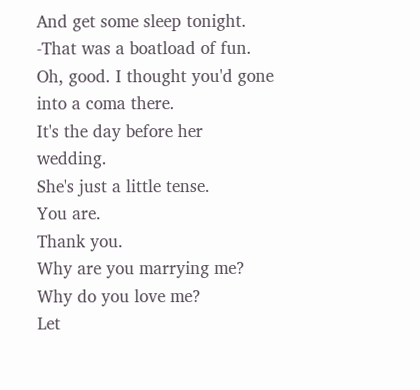And get some sleep tonight.
-That was a boatload of fun.
Oh, good. I thought you'd gone
into a coma there.
It's the day before her wedding.
She's just a little tense.
You are.
Thank you.
Why are you marrying me?
Why do you love me?
Let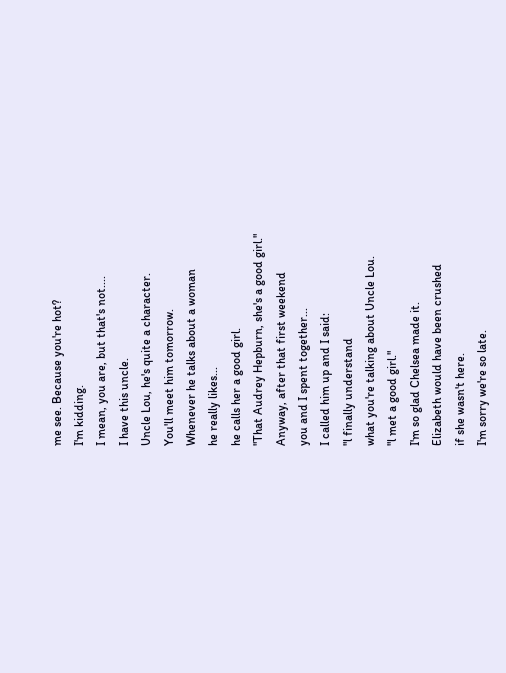me see. Because you're hot?
I'm kidding.
I mean, you are, but that's not....
I have this uncle.
Uncle Lou, he's quite a character.
You'll meet him tomorrow.
Whenever he talks about a woman
he really likes...
he calls her a good girl.
"That Audrey Hepburn, she's a good girl."
Anyway, after that first weekend
you and I spent together...
I called him up and I said:
"l finally understand
what you're talking about Uncle Lou.
"l met a good girl."
I'm so glad Chelsea made it.
Elizabeth would have been crushed
if she wasn't here.
I'm sorry we're so late.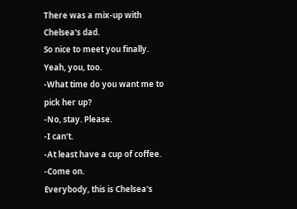There was a mix-up with Chelsea's dad.
So nice to meet you finally.
Yeah, you, too.
-What time do you want me to pick her up?
-No, stay. Please.
-I can't.
-At least have a cup of coffee.
-Come on.
Everybody, this is Chelsea's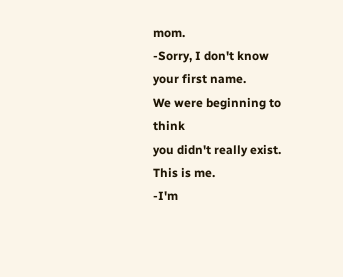mom.
-Sorry, I don't know your first name.
We were beginning to think
you didn't really exist.
This is me.
-I'm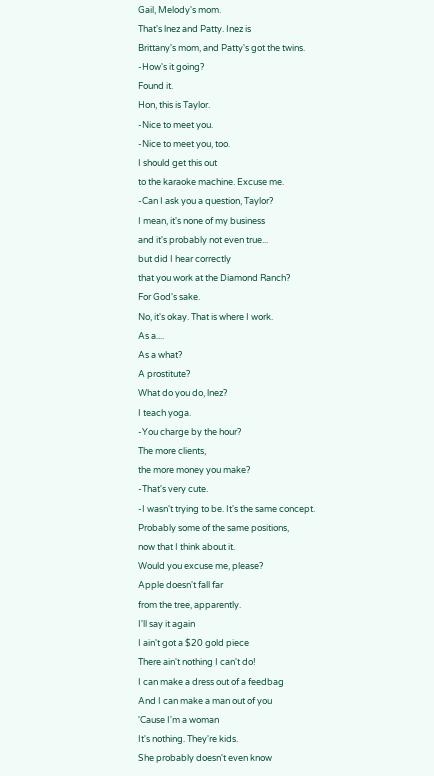Gail, Melody's mom.
That's lnez and Patty. Inez is
Brittany's mom, and Patty's got the twins.
-How's it going?
Found it.
Hon, this is Taylor.
-Nice to meet you.
-Nice to meet you, too.
I should get this out
to the karaoke machine. Excuse me.
-Can I ask you a question, Taylor?
I mean, it's none of my business
and it's probably not even true...
but did I hear correctly
that you work at the Diamond Ranch?
For God's sake.
No, it's okay. That is where I work.
As a....
As a what?
A prostitute?
What do you do, lnez?
I teach yoga.
-You charge by the hour?
The more clients,
the more money you make?
-That's very cute.
-I wasn't trying to be. It's the same concept.
Probably some of the same positions,
now that I think about it.
Would you excuse me, please?
Apple doesn't fall far
from the tree, apparently.
I'll say it again
I ain't got a $20 gold piece
There ain't nothing I can't do!
I can make a dress out of a feedbag
And I can make a man out of you
'Cause I'm a woman
It's nothing. They're kids.
She probably doesn't even know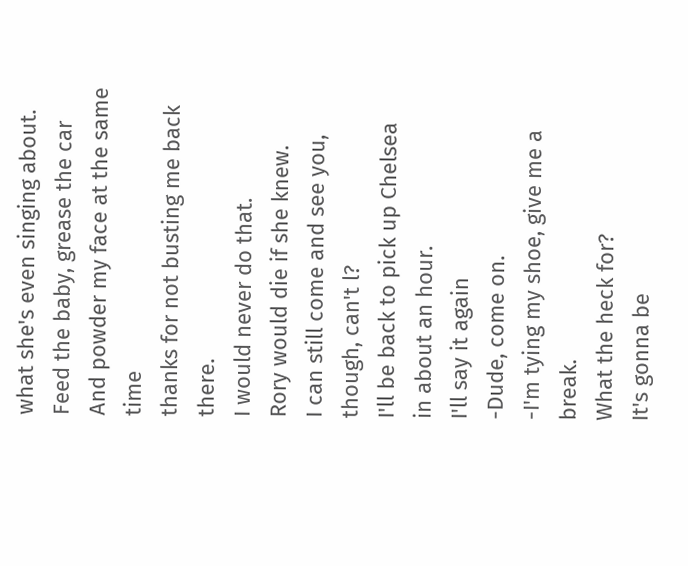what she's even singing about.
Feed the baby, grease the car
And powder my face at the same time
thanks for not busting me back there.
I would never do that.
Rory would die if she knew.
I can still come and see you,
though, can't l?
I'll be back to pick up Chelsea
in about an hour.
I'll say it again
-Dude, come on.
-I'm tying my shoe, give me a break.
What the heck for?
It's gonna be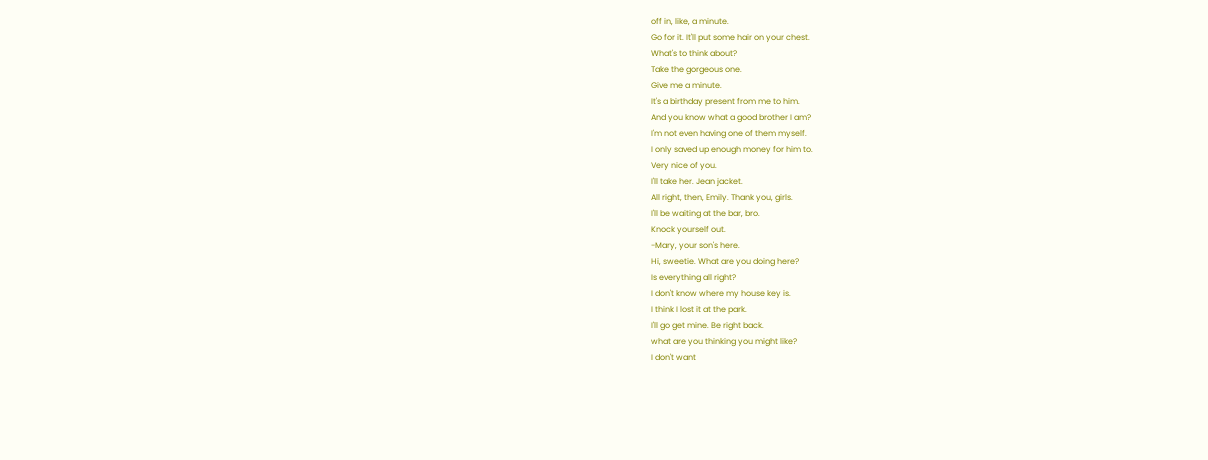off in, like, a minute.
Go for it. It'll put some hair on your chest.
What's to think about?
Take the gorgeous one.
Give me a minute.
It's a birthday present from me to him.
And you know what a good brother I am?
I'm not even having one of them myself.
I only saved up enough money for him to.
Very nice of you.
I'll take her. Jean jacket.
All right, then, Emily. Thank you, girls.
I'll be waiting at the bar, bro.
Knock yourself out.
-Mary, your son's here.
Hi, sweetie. What are you doing here?
Is everything all right?
I don't know where my house key is.
I think I lost it at the park.
I'll go get mine. Be right back.
what are you thinking you might like?
I don't want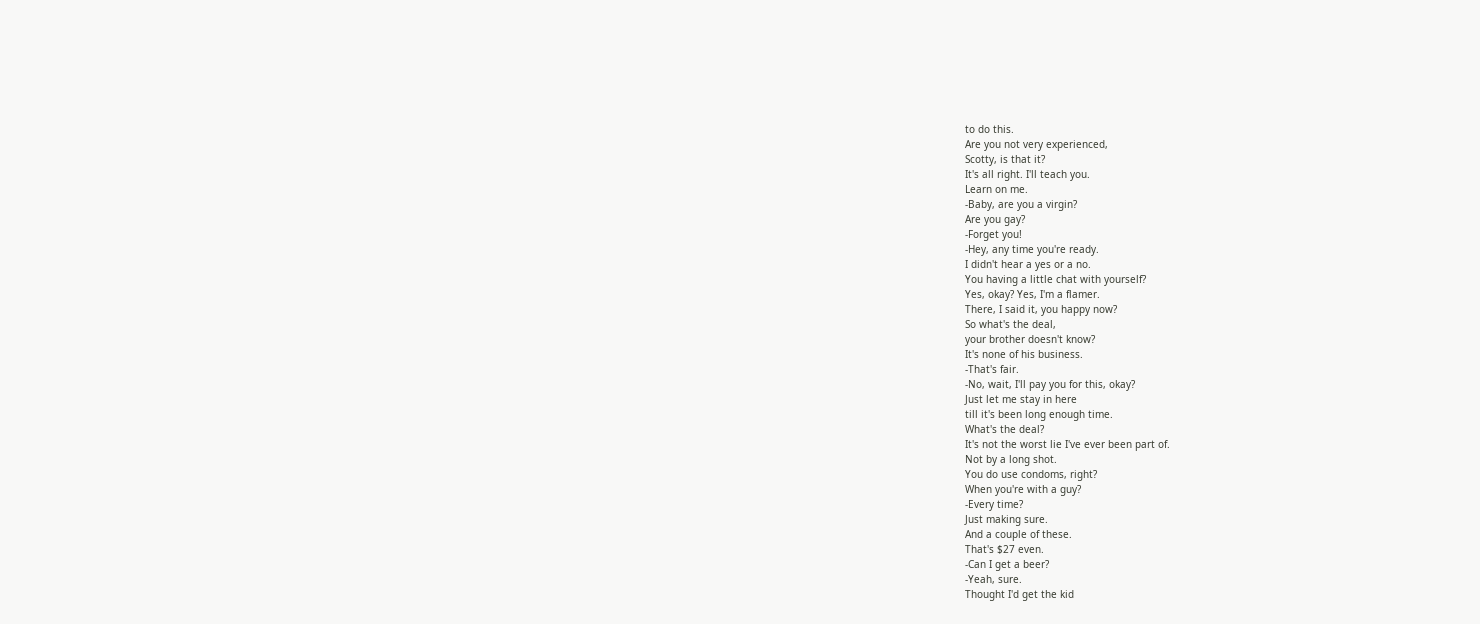to do this.
Are you not very experienced,
Scotty, is that it?
It's all right. I'll teach you.
Learn on me.
-Baby, are you a virgin?
Are you gay?
-Forget you!
-Hey, any time you're ready.
I didn't hear a yes or a no.
You having a little chat with yourself?
Yes, okay? Yes, I'm a flamer.
There, I said it, you happy now?
So what's the deal,
your brother doesn't know?
It's none of his business.
-That's fair.
-No, wait, I'll pay you for this, okay?
Just let me stay in here
till it's been long enough time.
What's the deal?
It's not the worst lie I've ever been part of.
Not by a long shot.
You do use condoms, right?
When you're with a guy?
-Every time?
Just making sure.
And a couple of these.
That's $27 even.
-Can I get a beer?
-Yeah, sure.
Thought I'd get the kid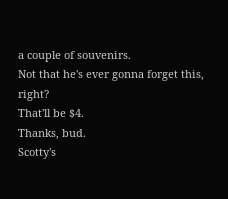a couple of souvenirs.
Not that he's ever gonna forget this, right?
That'll be $4.
Thanks, bud.
Scotty's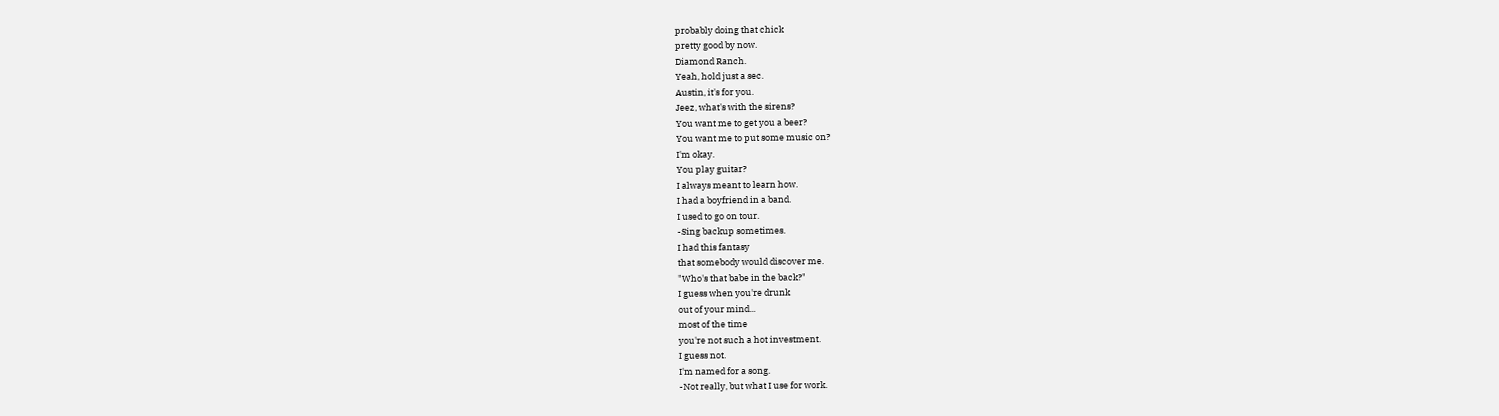probably doing that chick
pretty good by now.
Diamond Ranch.
Yeah, hold just a sec.
Austin, it's for you.
Jeez, what's with the sirens?
You want me to get you a beer?
You want me to put some music on?
I'm okay.
You play guitar?
I always meant to learn how.
I had a boyfriend in a band.
I used to go on tour.
-Sing backup sometimes.
I had this fantasy
that somebody would discover me.
"Who's that babe in the back?"
I guess when you're drunk
out of your mind...
most of the time
you're not such a hot investment.
I guess not.
I'm named for a song.
-Not really, but what I use for work.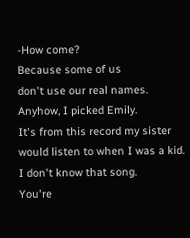-How come?
Because some of us
don't use our real names.
Anyhow, I picked Emily.
It's from this record my sister
would listen to when I was a kid.
I don't know that song.
You're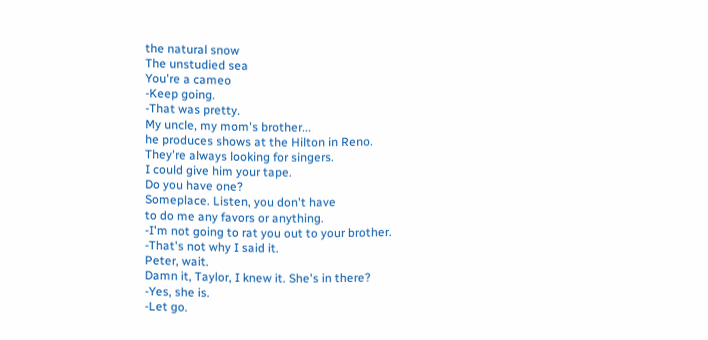the natural snow
The unstudied sea
You're a cameo
-Keep going.
-That was pretty.
My uncle, my mom's brother...
he produces shows at the Hilton in Reno.
They're always looking for singers.
I could give him your tape.
Do you have one?
Someplace. Listen, you don't have
to do me any favors or anything.
-I'm not going to rat you out to your brother.
-That's not why I said it.
Peter, wait.
Damn it, Taylor, I knew it. She's in there?
-Yes, she is.
-Let go.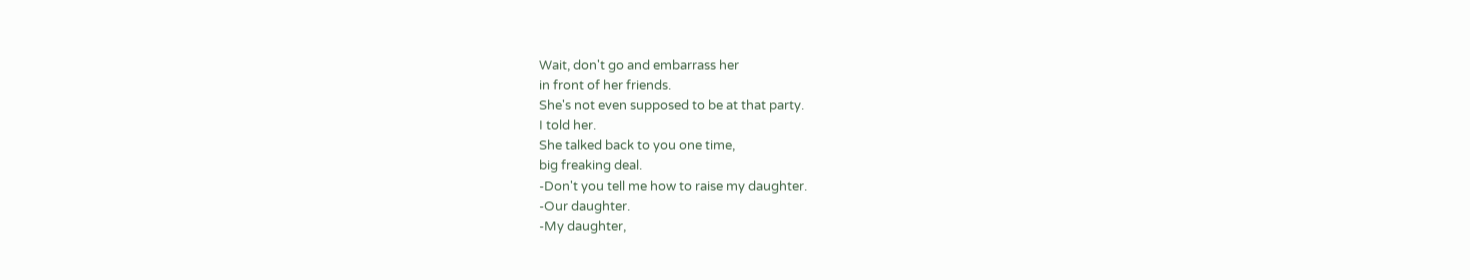Wait, don't go and embarrass her
in front of her friends.
She's not even supposed to be at that party.
I told her.
She talked back to you one time,
big freaking deal.
-Don't you tell me how to raise my daughter.
-Our daughter.
-My daughter,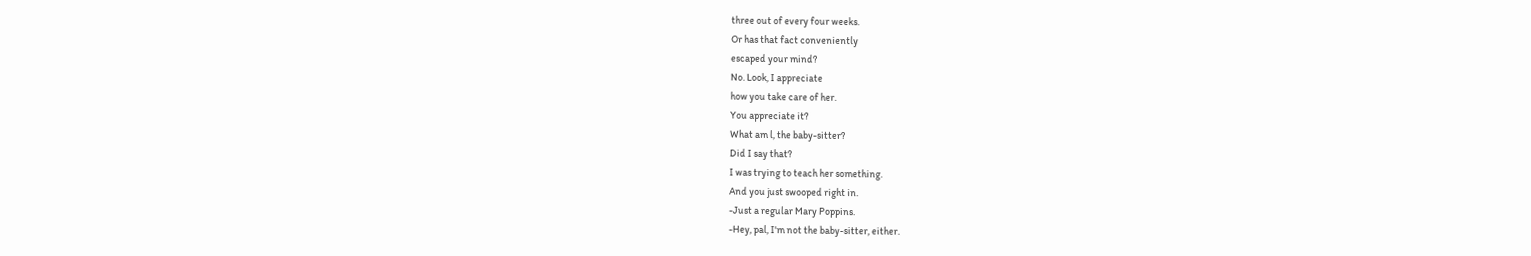three out of every four weeks.
Or has that fact conveniently
escaped your mind?
No. Look, I appreciate
how you take care of her.
You appreciate it?
What am l, the baby-sitter?
Did I say that?
I was trying to teach her something.
And you just swooped right in.
-Just a regular Mary Poppins.
-Hey, pal, I'm not the baby-sitter, either.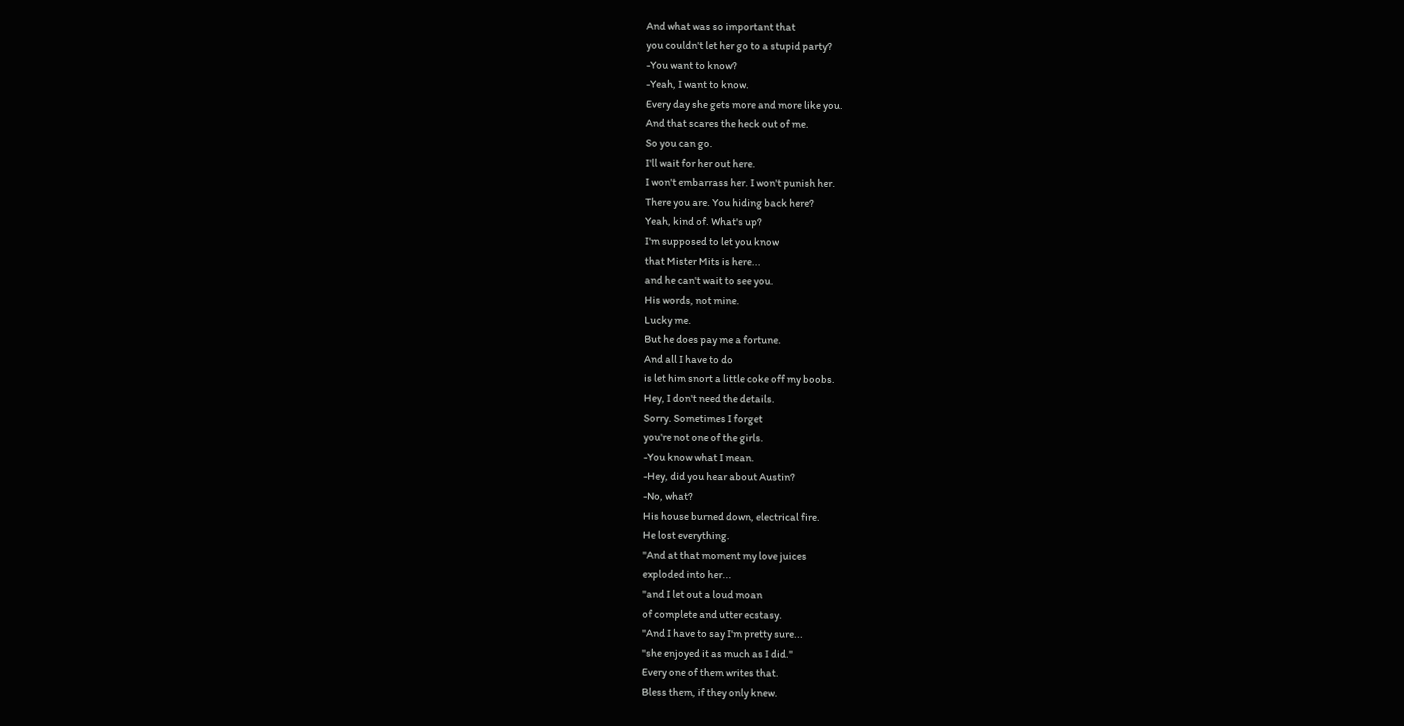And what was so important that
you couldn't let her go to a stupid party?
-You want to know?
-Yeah, I want to know.
Every day she gets more and more like you.
And that scares the heck out of me.
So you can go.
I'll wait for her out here.
I won't embarrass her. I won't punish her.
There you are. You hiding back here?
Yeah, kind of. What's up?
I'm supposed to let you know
that Mister Mits is here...
and he can't wait to see you.
His words, not mine.
Lucky me.
But he does pay me a fortune.
And all I have to do
is let him snort a little coke off my boobs.
Hey, I don't need the details.
Sorry. Sometimes I forget
you're not one of the girls.
-You know what I mean.
-Hey, did you hear about Austin?
-No, what?
His house burned down, electrical fire.
He lost everything.
"And at that moment my love juices
exploded into her...
"and I let out a loud moan
of complete and utter ecstasy.
"And I have to say I'm pretty sure...
"she enjoyed it as much as I did."
Every one of them writes that.
Bless them, if they only knew.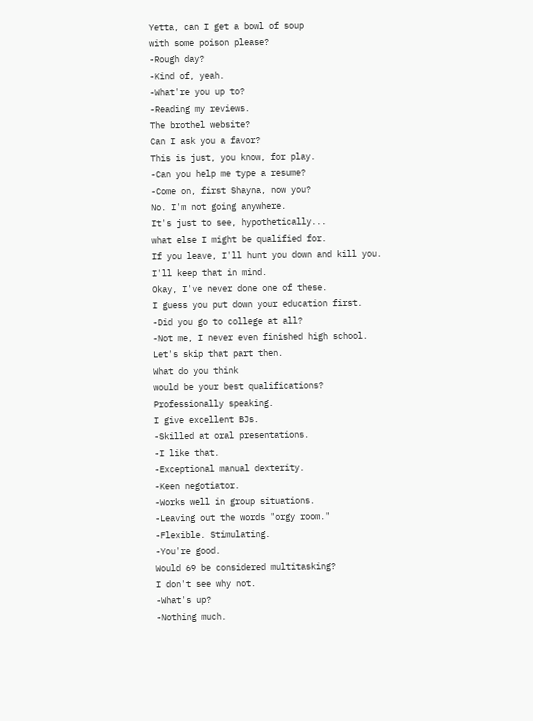Yetta, can I get a bowl of soup
with some poison please?
-Rough day?
-Kind of, yeah.
-What're you up to?
-Reading my reviews.
The brothel website?
Can I ask you a favor?
This is just, you know, for play.
-Can you help me type a resume?
-Come on, first Shayna, now you?
No. I'm not going anywhere.
It's just to see, hypothetically...
what else I might be qualified for.
If you leave, I'll hunt you down and kill you.
I'll keep that in mind.
Okay, I've never done one of these.
I guess you put down your education first.
-Did you go to college at all?
-Not me, I never even finished high school.
Let's skip that part then.
What do you think
would be your best qualifications?
Professionally speaking.
I give excellent BJs.
-Skilled at oral presentations.
-I like that.
-Exceptional manual dexterity.
-Keen negotiator.
-Works well in group situations.
-Leaving out the words "orgy room."
-Flexible. Stimulating.
-You're good.
Would 69 be considered multitasking?
I don't see why not.
-What's up?
-Nothing much.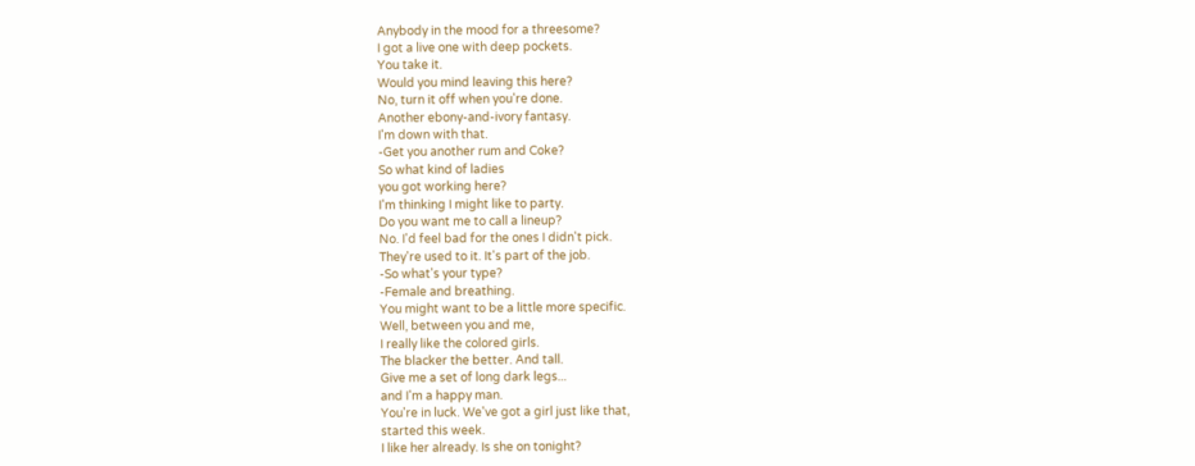Anybody in the mood for a threesome?
I got a live one with deep pockets.
You take it.
Would you mind leaving this here?
No, turn it off when you're done.
Another ebony-and-ivory fantasy.
I'm down with that.
-Get you another rum and Coke?
So what kind of ladies
you got working here?
I'm thinking I might like to party.
Do you want me to call a lineup?
No. I'd feel bad for the ones I didn't pick.
They're used to it. It's part of the job.
-So what's your type?
-Female and breathing.
You might want to be a little more specific.
Well, between you and me,
I really like the colored girls.
The blacker the better. And tall.
Give me a set of long dark legs...
and I'm a happy man.
You're in luck. We've got a girl just like that,
started this week.
I like her already. Is she on tonight?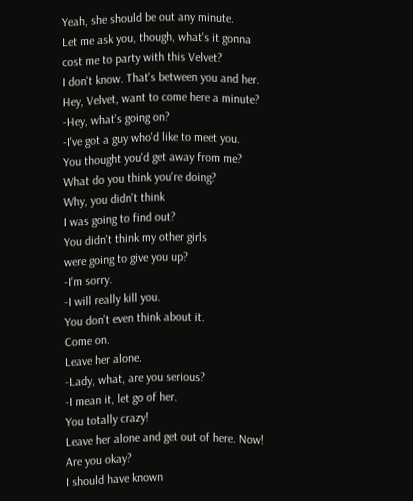Yeah, she should be out any minute.
Let me ask you, though, what's it gonna
cost me to party with this Velvet?
I don't know. That's between you and her.
Hey, Velvet, want to come here a minute?
-Hey, what's going on?
-I've got a guy who'd like to meet you.
You thought you'd get away from me?
What do you think you're doing?
Why, you didn't think
I was going to find out?
You didn't think my other girls
were going to give you up?
-I'm sorry.
-I will really kill you.
You don't even think about it.
Come on.
Leave her alone.
-Lady, what, are you serious?
-I mean it, let go of her.
You totally crazy!
Leave her alone and get out of here. Now!
Are you okay?
I should have known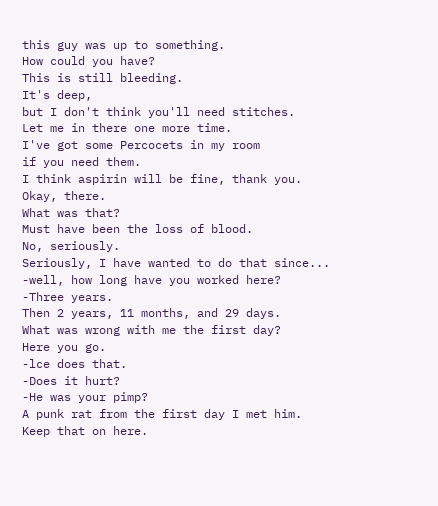this guy was up to something.
How could you have?
This is still bleeding.
It's deep,
but I don't think you'll need stitches.
Let me in there one more time.
I've got some Percocets in my room
if you need them.
I think aspirin will be fine, thank you.
Okay, there.
What was that?
Must have been the loss of blood.
No, seriously.
Seriously, I have wanted to do that since...
-well, how long have you worked here?
-Three years.
Then 2 years, 11 months, and 29 days.
What was wrong with me the first day?
Here you go.
-lce does that.
-Does it hurt?
-He was your pimp?
A punk rat from the first day I met him.
Keep that on here.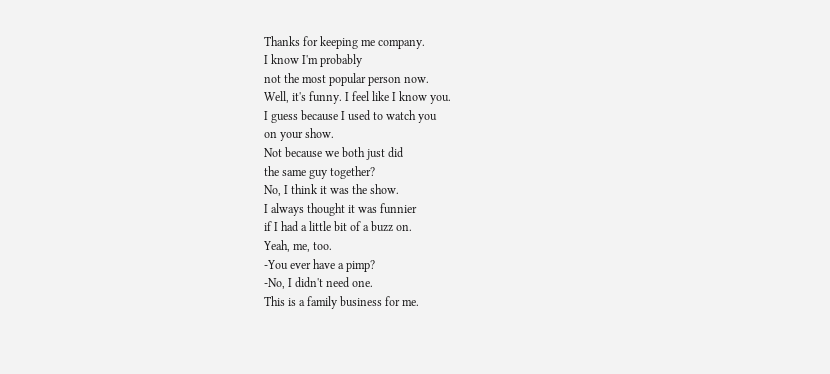Thanks for keeping me company.
I know I'm probably
not the most popular person now.
Well, it's funny. I feel like I know you.
I guess because I used to watch you
on your show.
Not because we both just did
the same guy together?
No, I think it was the show.
I always thought it was funnier
if I had a little bit of a buzz on.
Yeah, me, too.
-You ever have a pimp?
-No, I didn't need one.
This is a family business for me.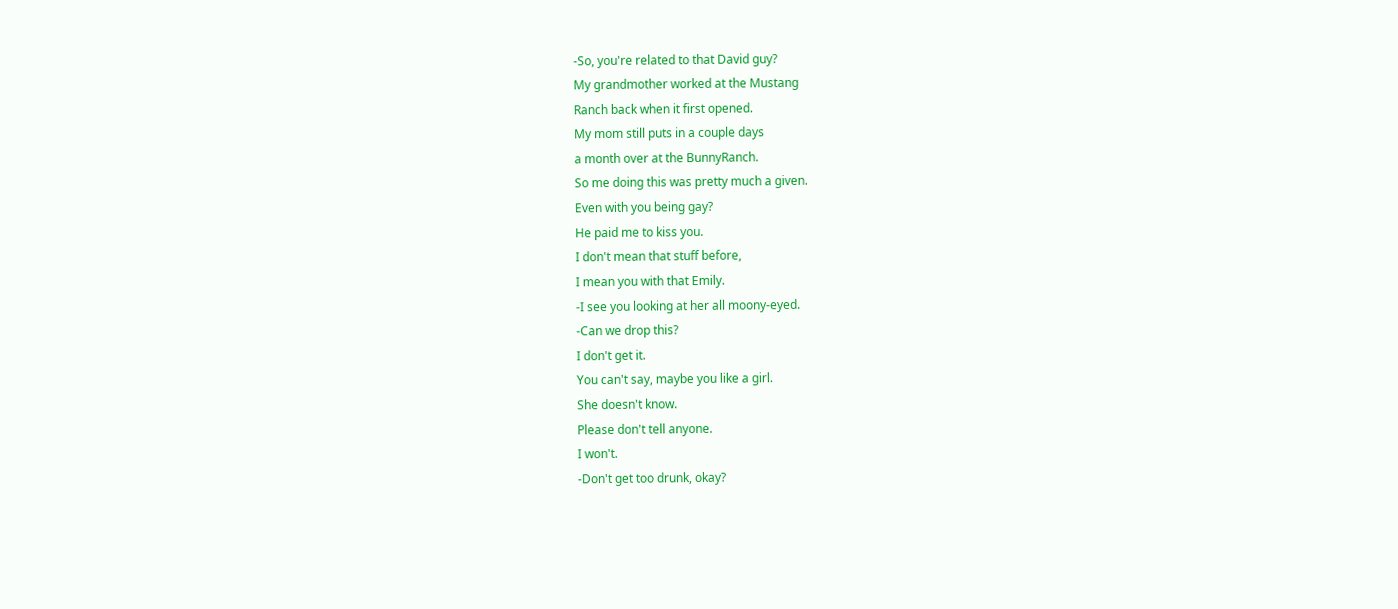-So, you're related to that David guy?
My grandmother worked at the Mustang
Ranch back when it first opened.
My mom still puts in a couple days
a month over at the BunnyRanch.
So me doing this was pretty much a given.
Even with you being gay?
He paid me to kiss you.
I don't mean that stuff before,
I mean you with that Emily.
-I see you looking at her all moony-eyed.
-Can we drop this?
I don't get it.
You can't say, maybe you like a girl.
She doesn't know.
Please don't tell anyone.
I won't.
-Don't get too drunk, okay?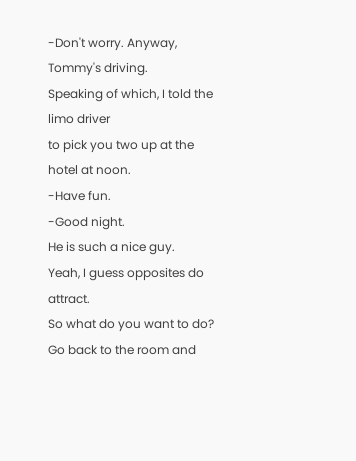-Don't worry. Anyway, Tommy's driving.
Speaking of which, I told the limo driver
to pick you two up at the hotel at noon.
-Have fun.
-Good night.
He is such a nice guy.
Yeah, I guess opposites do attract.
So what do you want to do?
Go back to the room and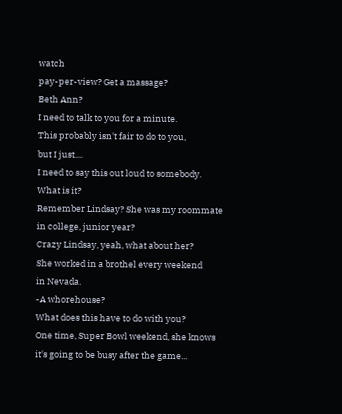watch
pay-per-view? Get a massage?
Beth Ann?
I need to talk to you for a minute.
This probably isn't fair to do to you,
but I just....
I need to say this out loud to somebody.
What is it?
Remember Lindsay? She was my roommate
in college, junior year?
Crazy Lindsay, yeah, what about her?
She worked in a brothel every weekend
in Nevada.
-A whorehouse?
What does this have to do with you?
One time, Super Bowl weekend, she knows
it's going to be busy after the game...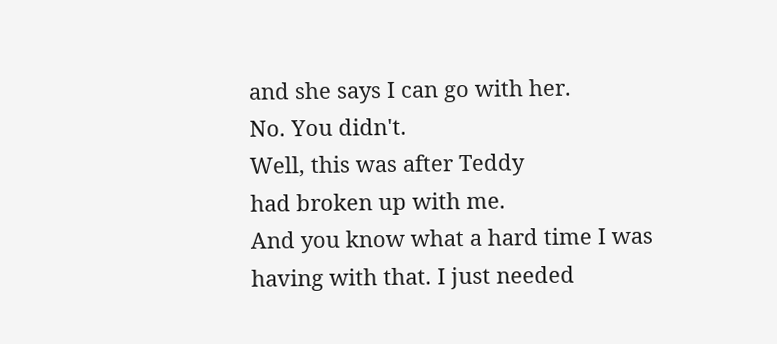and she says I can go with her.
No. You didn't.
Well, this was after Teddy
had broken up with me.
And you know what a hard time I was
having with that. I just needed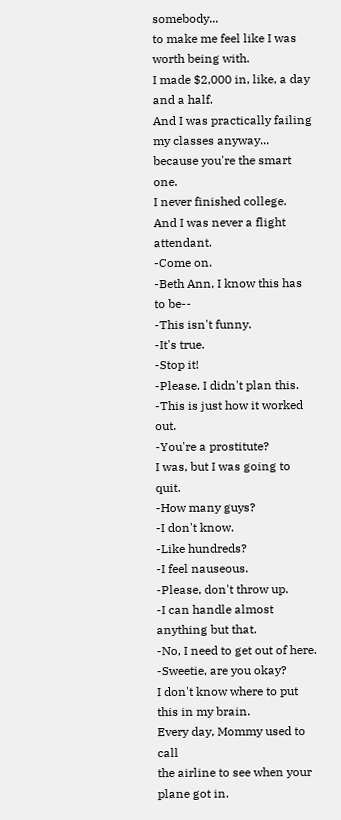somebody...
to make me feel like I was worth being with.
I made $2,000 in, like, a day and a half.
And I was practically failing
my classes anyway...
because you're the smart one.
I never finished college.
And I was never a flight attendant.
-Come on.
-Beth Ann, I know this has to be--
-This isn't funny.
-It's true.
-Stop it!
-Please. I didn't plan this.
-This is just how it worked out.
-You're a prostitute?
I was, but I was going to quit.
-How many guys?
-I don't know.
-Like hundreds?
-I feel nauseous.
-Please, don't throw up.
-I can handle almost anything but that.
-No, I need to get out of here.
-Sweetie, are you okay?
I don't know where to put this in my brain.
Every day, Mommy used to call
the airline to see when your plane got in.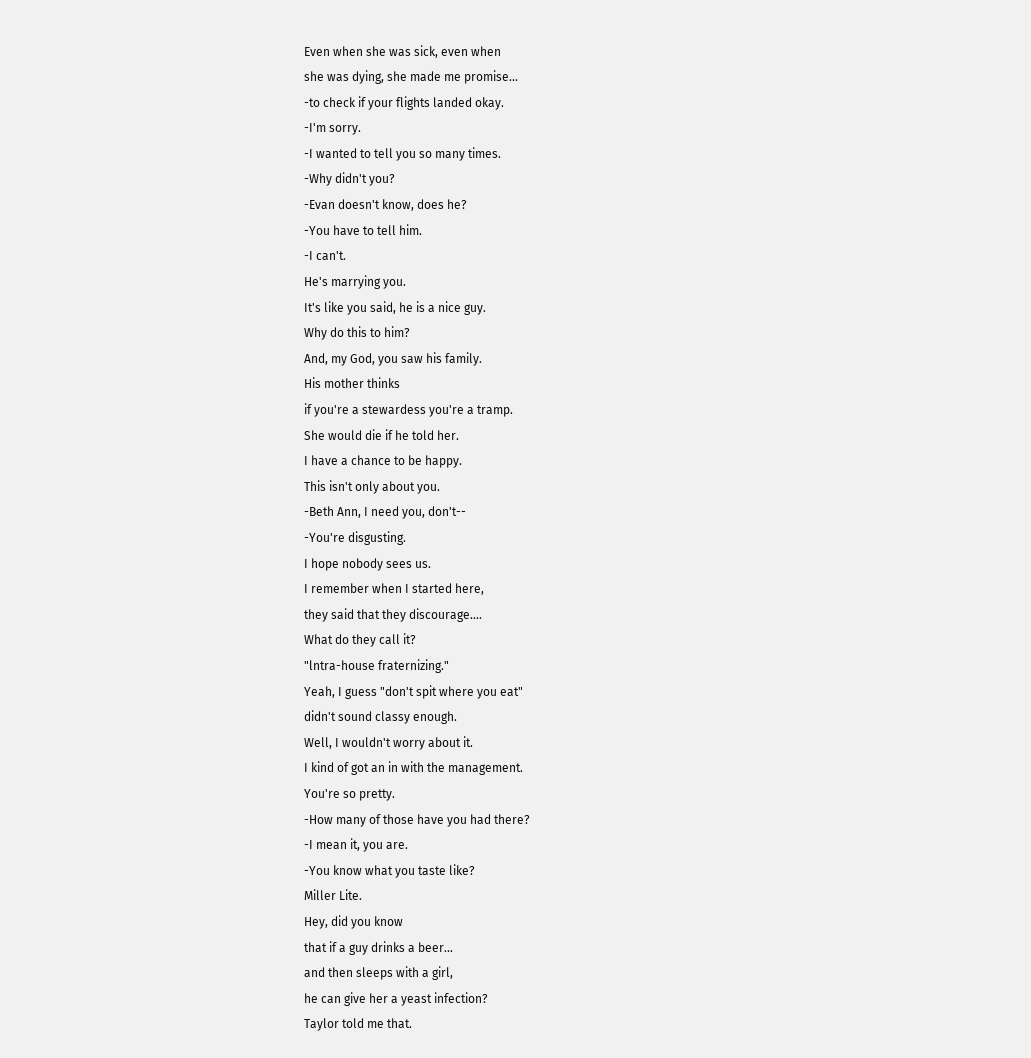Even when she was sick, even when
she was dying, she made me promise...
-to check if your flights landed okay.
-I'm sorry.
-I wanted to tell you so many times.
-Why didn't you?
-Evan doesn't know, does he?
-You have to tell him.
-I can't.
He's marrying you.
It's like you said, he is a nice guy.
Why do this to him?
And, my God, you saw his family.
His mother thinks
if you're a stewardess you're a tramp.
She would die if he told her.
I have a chance to be happy.
This isn't only about you.
-Beth Ann, I need you, don't--
-You're disgusting.
I hope nobody sees us.
I remember when I started here,
they said that they discourage....
What do they call it?
"lntra-house fraternizing."
Yeah, I guess "don't spit where you eat"
didn't sound classy enough.
Well, I wouldn't worry about it.
I kind of got an in with the management.
You're so pretty.
-How many of those have you had there?
-I mean it, you are.
-You know what you taste like?
Miller Lite.
Hey, did you know
that if a guy drinks a beer...
and then sleeps with a girl,
he can give her a yeast infection?
Taylor told me that.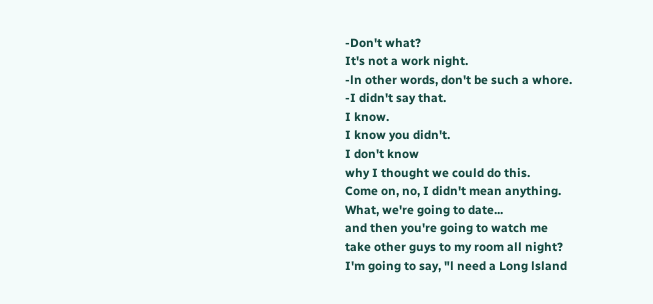-Don't what?
It's not a work night.
-ln other words, don't be such a whore.
-I didn't say that.
I know.
I know you didn't.
I don't know
why I thought we could do this.
Come on, no, I didn't mean anything.
What, we're going to date...
and then you're going to watch me
take other guys to my room all night?
I'm going to say, "l need a Long lsland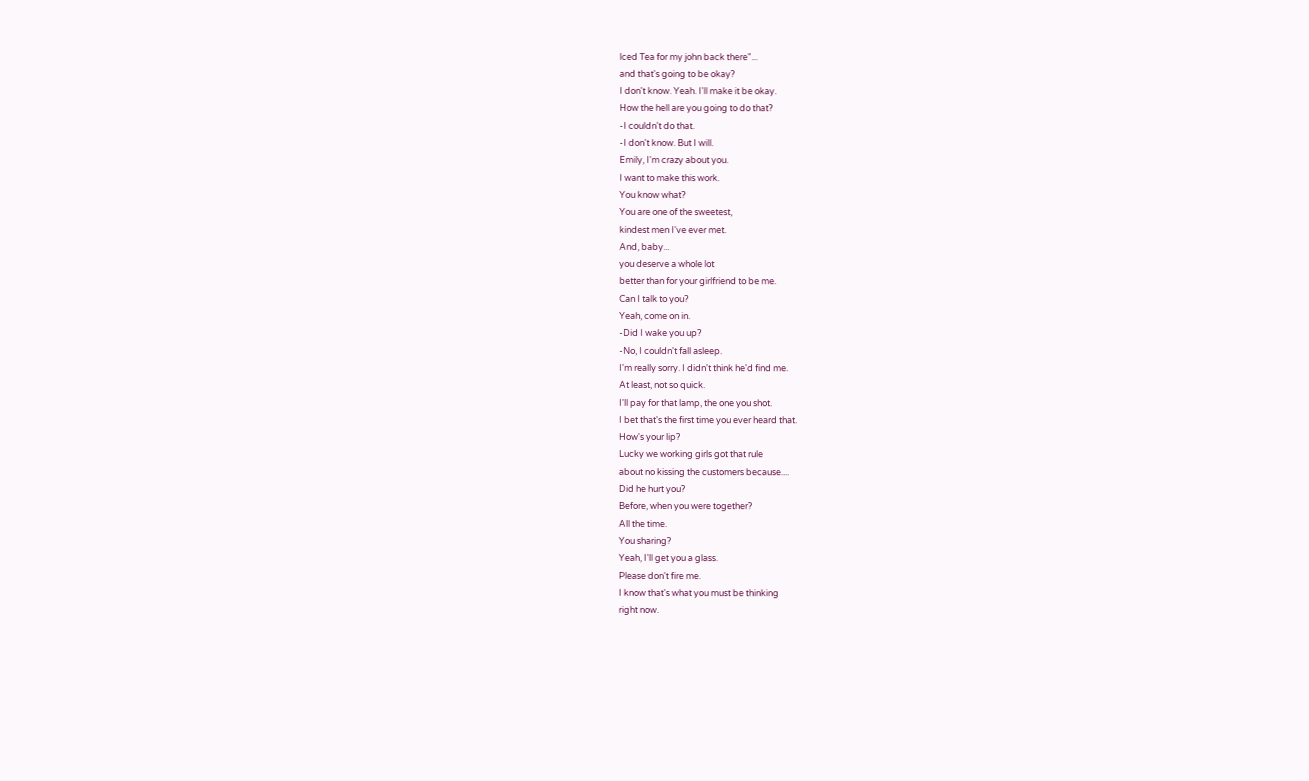lced Tea for my john back there"...
and that's going to be okay?
I don't know. Yeah. I'll make it be okay.
How the hell are you going to do that?
-I couldn't do that.
-I don't know. But I will.
Emily, I'm crazy about you.
I want to make this work.
You know what?
You are one of the sweetest,
kindest men I've ever met.
And, baby...
you deserve a whole lot
better than for your girlfriend to be me.
Can I talk to you?
Yeah, come on in.
-Did I wake you up?
-No, I couldn't fall asleep.
I'm really sorry. I didn't think he'd find me.
At least, not so quick.
I'll pay for that lamp, the one you shot.
I bet that's the first time you ever heard that.
How's your lip?
Lucky we working girls got that rule
about no kissing the customers because....
Did he hurt you?
Before, when you were together?
All the time.
You sharing?
Yeah, I'll get you a glass.
Please don't fire me.
I know that's what you must be thinking
right now.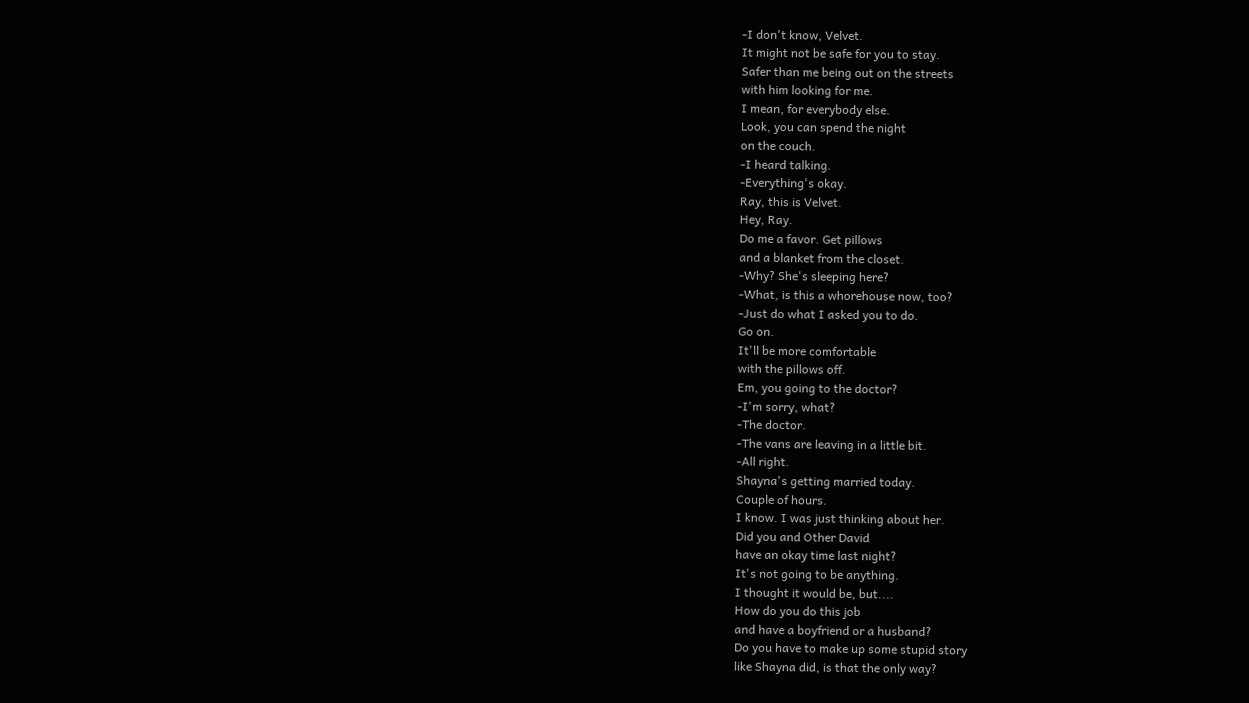-I don't know, Velvet.
It might not be safe for you to stay.
Safer than me being out on the streets
with him looking for me.
I mean, for everybody else.
Look, you can spend the night
on the couch.
-I heard talking.
-Everything's okay.
Ray, this is Velvet.
Hey, Ray.
Do me a favor. Get pillows
and a blanket from the closet.
-Why? She's sleeping here?
-What, is this a whorehouse now, too?
-Just do what I asked you to do.
Go on.
It'll be more comfortable
with the pillows off.
Em, you going to the doctor?
-I'm sorry, what?
-The doctor.
-The vans are leaving in a little bit.
-All right.
Shayna's getting married today.
Couple of hours.
I know. I was just thinking about her.
Did you and Other David
have an okay time last night?
It's not going to be anything.
I thought it would be, but....
How do you do this job
and have a boyfriend or a husband?
Do you have to make up some stupid story
like Shayna did, is that the only way?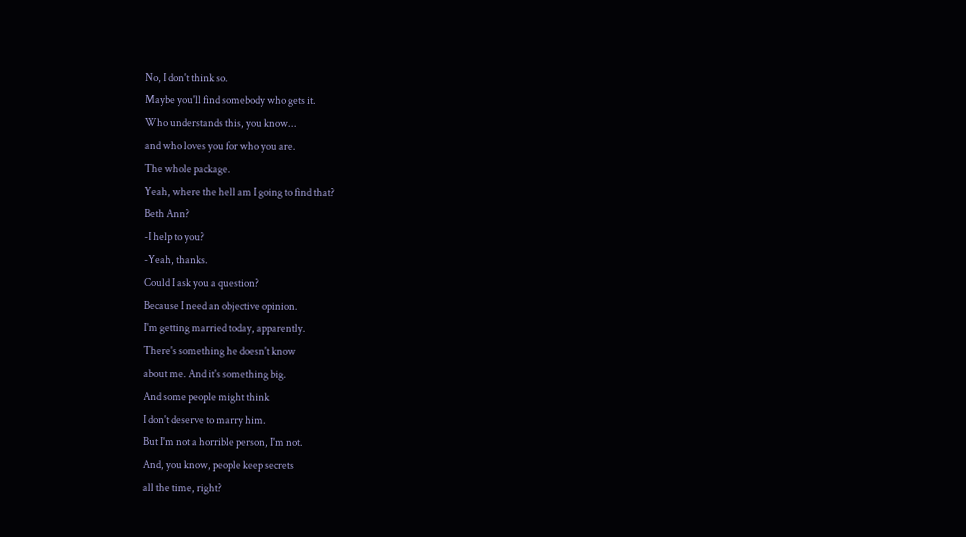No, I don't think so.
Maybe you'll find somebody who gets it.
Who understands this, you know...
and who loves you for who you are.
The whole package.
Yeah, where the hell am I going to find that?
Beth Ann?
-I help to you?
-Yeah, thanks.
Could I ask you a question?
Because I need an objective opinion.
I'm getting married today, apparently.
There's something he doesn't know
about me. And it's something big.
And some people might think
I don't deserve to marry him.
But I'm not a horrible person, I'm not.
And, you know, people keep secrets
all the time, right?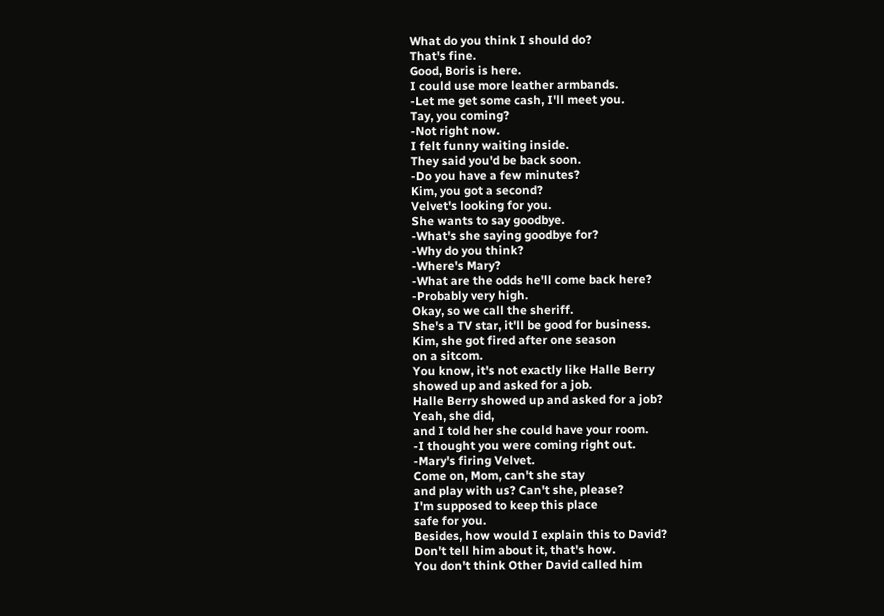What do you think I should do?
That's fine.
Good, Boris is here.
I could use more leather armbands.
-Let me get some cash, I'll meet you.
Tay, you coming?
-Not right now.
I felt funny waiting inside.
They said you'd be back soon.
-Do you have a few minutes?
Kim, you got a second?
Velvet's looking for you.
She wants to say goodbye.
-What's she saying goodbye for?
-Why do you think?
-Where's Mary?
-What are the odds he'll come back here?
-Probably very high.
Okay, so we call the sheriff.
She's a TV star, it'll be good for business.
Kim, she got fired after one season
on a sitcom.
You know, it's not exactly like Halle Berry
showed up and asked for a job.
Halle Berry showed up and asked for a job?
Yeah, she did,
and I told her she could have your room.
-I thought you were coming right out.
-Mary's firing Velvet.
Come on, Mom, can't she stay
and play with us? Can't she, please?
I'm supposed to keep this place
safe for you.
Besides, how would I explain this to David?
Don't tell him about it, that's how.
You don't think Other David called him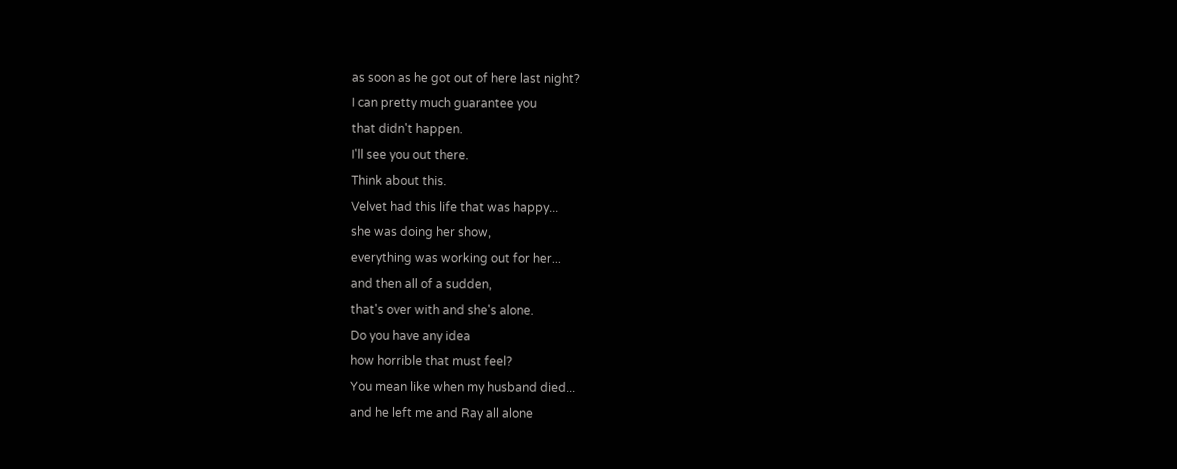as soon as he got out of here last night?
I can pretty much guarantee you
that didn't happen.
I'll see you out there.
Think about this.
Velvet had this life that was happy...
she was doing her show,
everything was working out for her...
and then all of a sudden,
that's over with and she's alone.
Do you have any idea
how horrible that must feel?
You mean like when my husband died...
and he left me and Ray all alone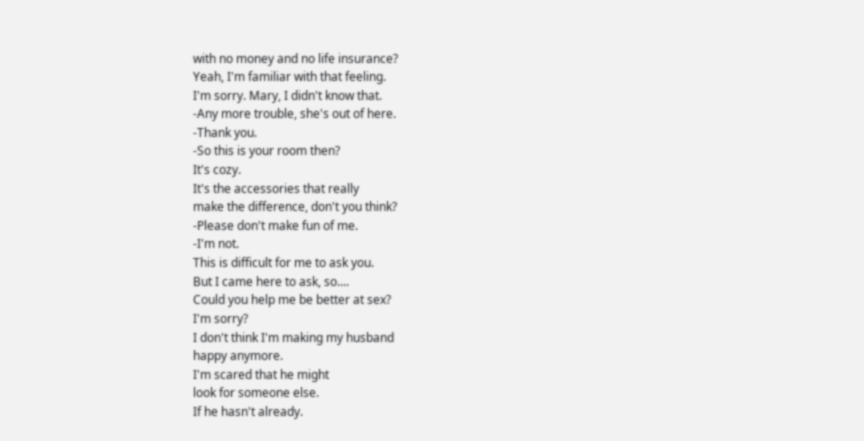with no money and no life insurance?
Yeah, I'm familiar with that feeling.
I'm sorry. Mary, I didn't know that.
-Any more trouble, she's out of here.
-Thank you.
-So this is your room then?
It's cozy.
It's the accessories that really
make the difference, don't you think?
-Please don't make fun of me.
-I'm not.
This is difficult for me to ask you.
But I came here to ask, so....
Could you help me be better at sex?
I'm sorry?
I don't think I'm making my husband
happy anymore.
I'm scared that he might
look for someone else.
If he hasn't already.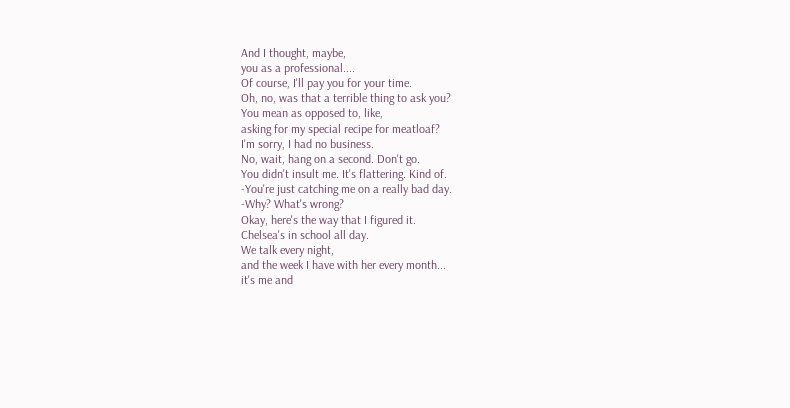And I thought, maybe,
you as a professional....
Of course, I'll pay you for your time.
Oh, no, was that a terrible thing to ask you?
You mean as opposed to, like,
asking for my special recipe for meatloaf?
I'm sorry, I had no business.
No, wait, hang on a second. Don't go.
You didn't insult me. It's flattering. Kind of.
-You're just catching me on a really bad day.
-Why? What's wrong?
Okay, here's the way that I figured it.
Chelsea's in school all day.
We talk every night,
and the week I have with her every month...
it's me and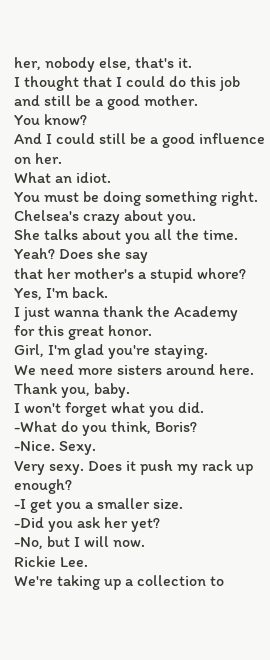her, nobody else, that's it.
I thought that I could do this job
and still be a good mother.
You know?
And I could still be a good influence on her.
What an idiot.
You must be doing something right.
Chelsea's crazy about you.
She talks about you all the time.
Yeah? Does she say
that her mother's a stupid whore?
Yes, I'm back.
I just wanna thank the Academy
for this great honor.
Girl, I'm glad you're staying.
We need more sisters around here.
Thank you, baby.
I won't forget what you did.
-What do you think, Boris?
-Nice. Sexy.
Very sexy. Does it push my rack up enough?
-I get you a smaller size.
-Did you ask her yet?
-No, but I will now.
Rickie Lee.
We're taking up a collection to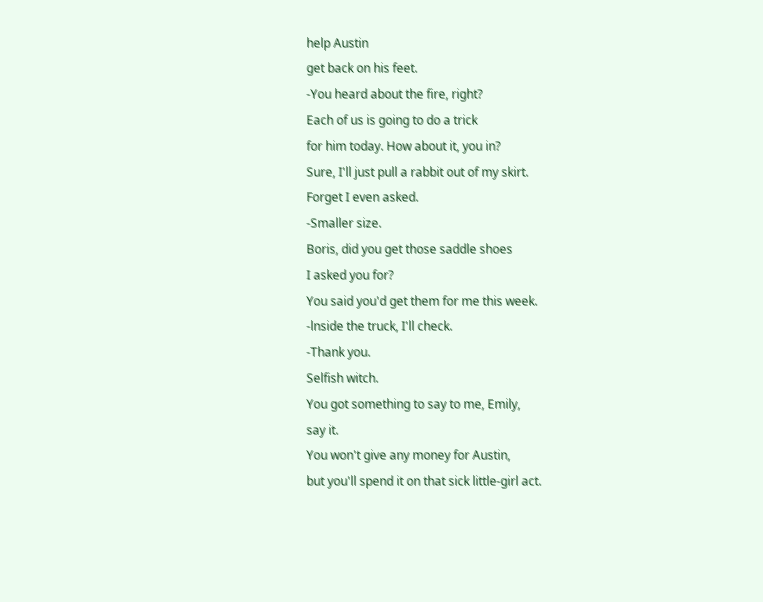help Austin
get back on his feet.
-You heard about the fire, right?
Each of us is going to do a trick
for him today. How about it, you in?
Sure, I'll just pull a rabbit out of my skirt.
Forget I even asked.
-Smaller size.
Boris, did you get those saddle shoes
I asked you for?
You said you'd get them for me this week.
-lnside the truck, I'll check.
-Thank you.
Selfish witch.
You got something to say to me, Emily,
say it.
You won't give any money for Austin,
but you'll spend it on that sick little-girl act.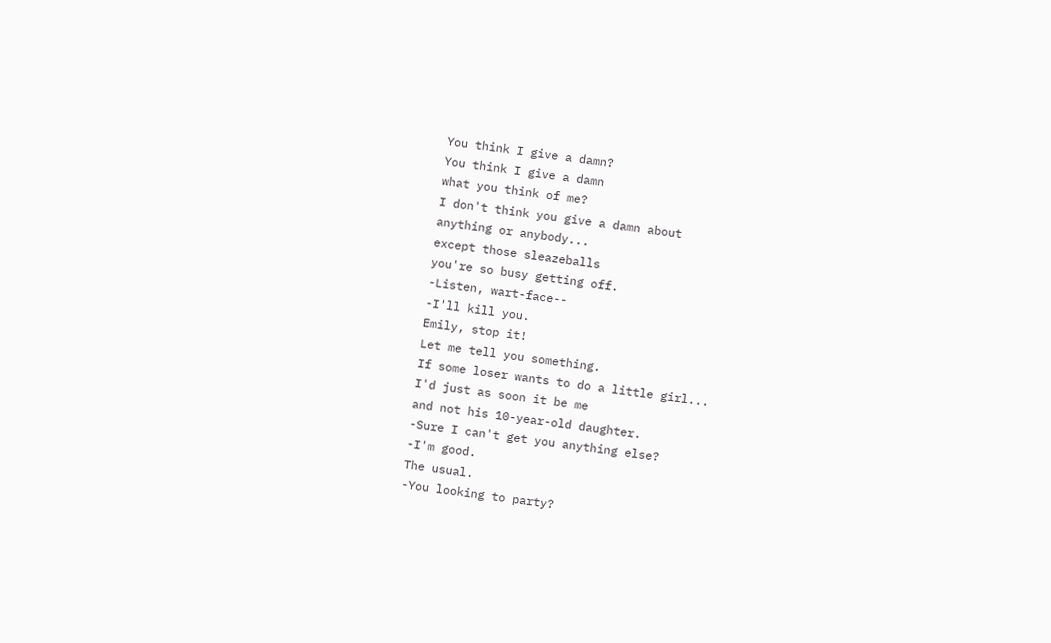You think I give a damn?
You think I give a damn
what you think of me?
I don't think you give a damn about
anything or anybody...
except those sleazeballs
you're so busy getting off.
-Listen, wart-face--
-I'll kill you.
Emily, stop it!
Let me tell you something.
If some loser wants to do a little girl...
I'd just as soon it be me
and not his 10-year-old daughter.
-Sure I can't get you anything else?
-I'm good.
The usual.
-You looking to party?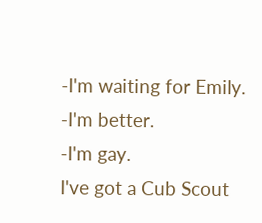-I'm waiting for Emily.
-I'm better.
-I'm gay.
I've got a Cub Scout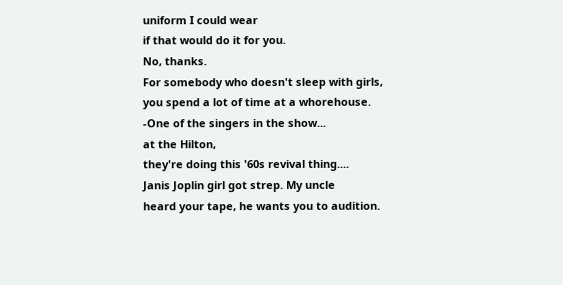uniform I could wear
if that would do it for you.
No, thanks.
For somebody who doesn't sleep with girls,
you spend a lot of time at a whorehouse.
-One of the singers in the show...
at the Hilton,
they're doing this '60s revival thing....
Janis Joplin girl got strep. My uncle
heard your tape, he wants you to audition.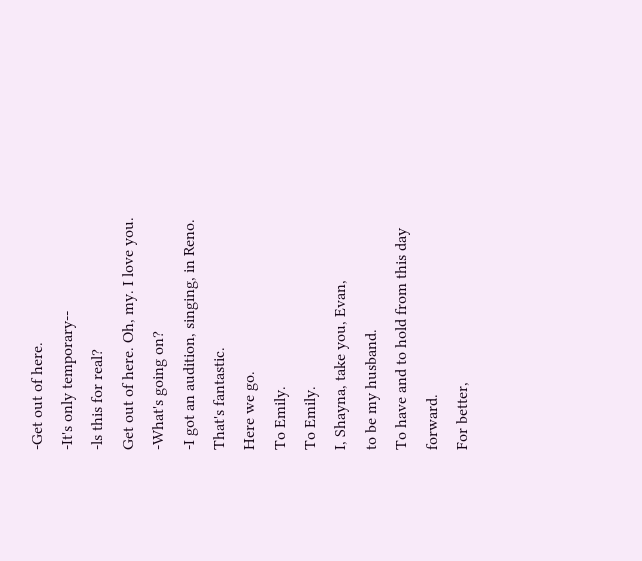-Get out of here.
-It's only temporary--
-ls this for real?
Get out of here. Oh, my. I love you.
-What's going on?
-I got an audition, singing, in Reno.
That's fantastic.
Here we go.
To Emily.
To Emily.
I, Shayna, take you, Evan,
to be my husband.
To have and to hold from this day forward.
For better,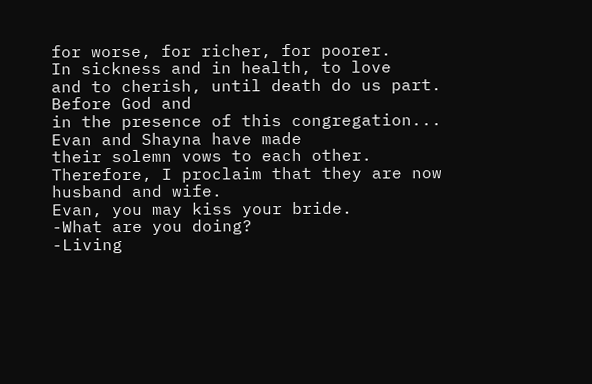for worse, for richer, for poorer.
In sickness and in health, to love
and to cherish, until death do us part.
Before God and
in the presence of this congregation...
Evan and Shayna have made
their solemn vows to each other.
Therefore, I proclaim that they are now
husband and wife.
Evan, you may kiss your bride.
-What are you doing?
-Living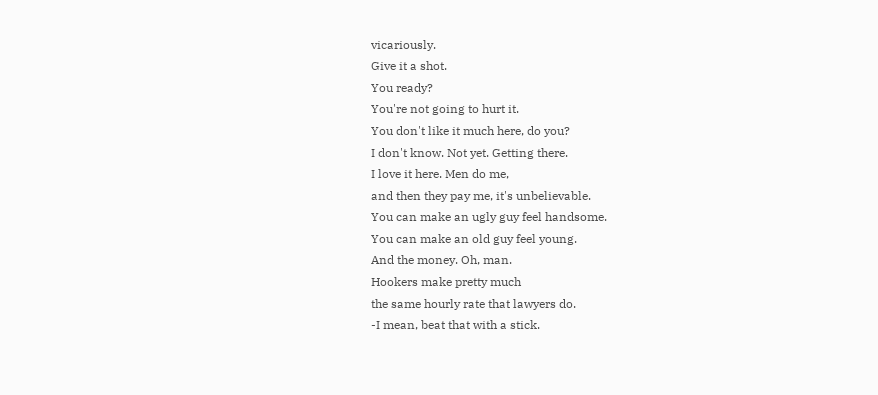vicariously.
Give it a shot.
You ready?
You're not going to hurt it.
You don't like it much here, do you?
I don't know. Not yet. Getting there.
I love it here. Men do me,
and then they pay me, it's unbelievable.
You can make an ugly guy feel handsome.
You can make an old guy feel young.
And the money. Oh, man.
Hookers make pretty much
the same hourly rate that lawyers do.
-I mean, beat that with a stick.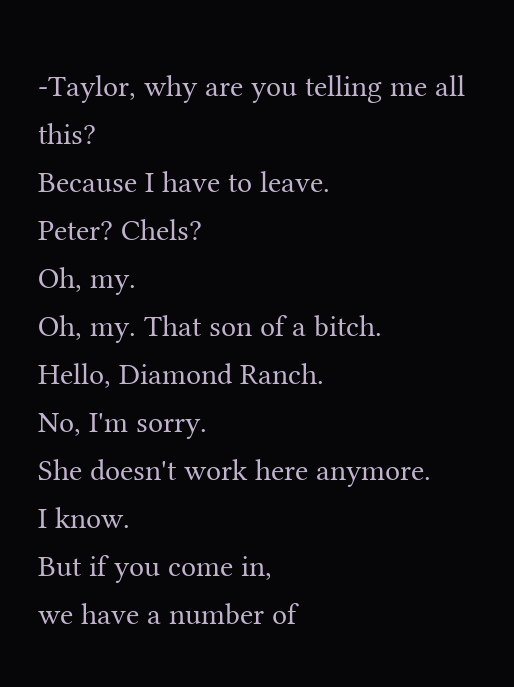-Taylor, why are you telling me all this?
Because I have to leave.
Peter? Chels?
Oh, my.
Oh, my. That son of a bitch.
Hello, Diamond Ranch.
No, I'm sorry.
She doesn't work here anymore.
I know.
But if you come in,
we have a number of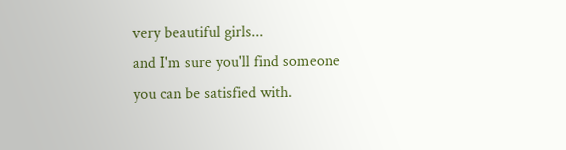very beautiful girls...
and I'm sure you'll find someone
you can be satisfied with.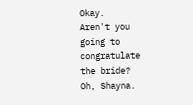Okay.
Aren't you going to congratulate the bride?
Oh, Shayna.